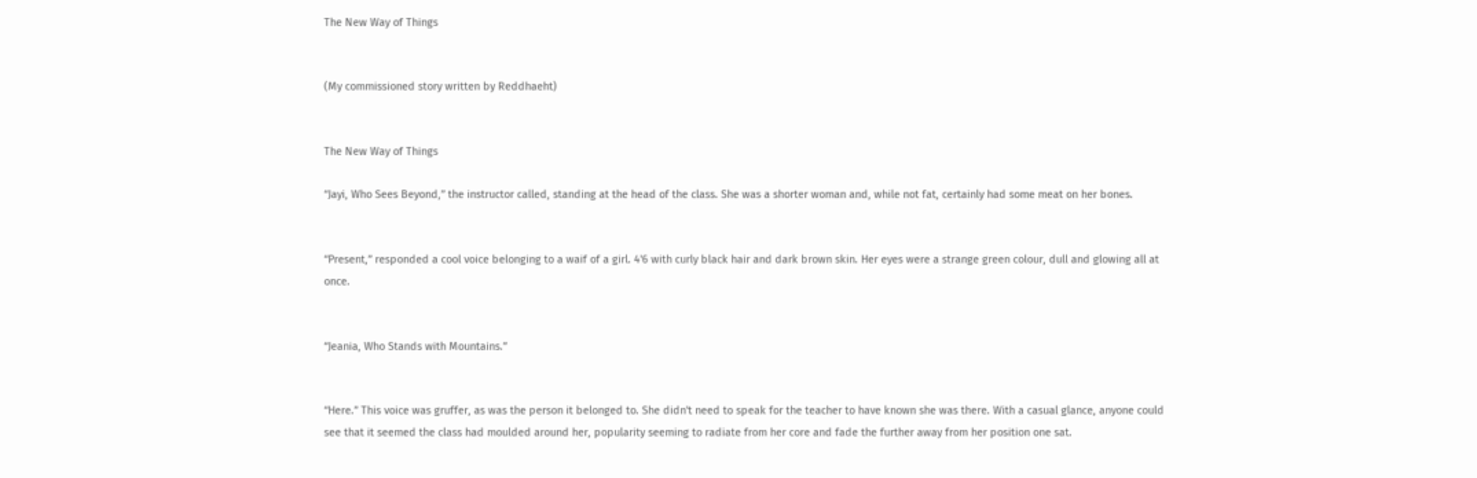The New Way of Things


(My commissioned story written by Reddhaeht)


The New Way of Things

“Jayi, Who Sees Beyond,” the instructor called, standing at the head of the class. She was a shorter woman and, while not fat, certainly had some meat on her bones.


“Present,” responded a cool voice belonging to a waif of a girl. 4'6 with curly black hair and dark brown skin. Her eyes were a strange green colour, dull and glowing all at once.


“Jeania, Who Stands with Mountains.”


“Here.” This voice was gruffer, as was the person it belonged to. She didn't need to speak for the teacher to have known she was there. With a casual glance, anyone could see that it seemed the class had moulded around her, popularity seeming to radiate from her core and fade the further away from her position one sat.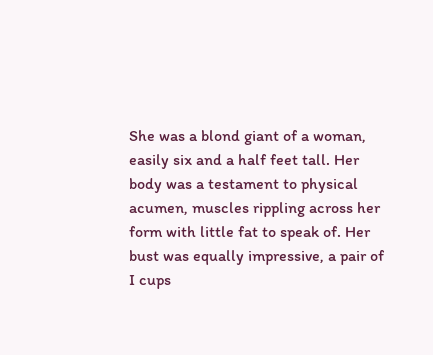She was a blond giant of a woman, easily six and a half feet tall. Her body was a testament to physical acumen, muscles rippling across her form with little fat to speak of. Her bust was equally impressive, a pair of I cups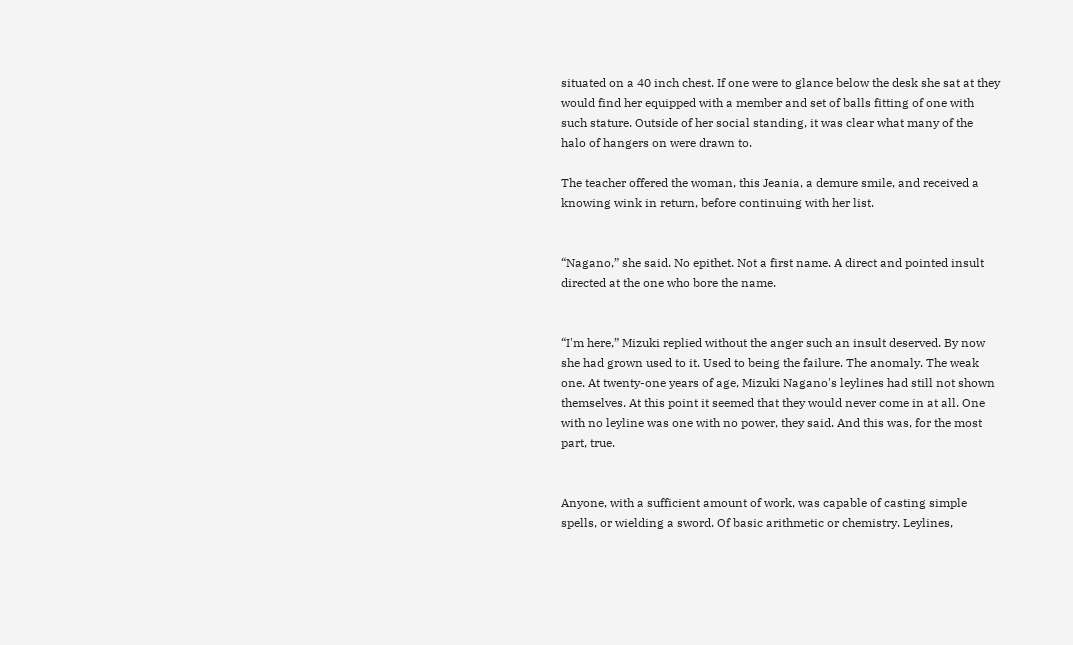situated on a 40 inch chest. If one were to glance below the desk she sat at they would find her equipped with a member and set of balls fitting of one with such stature. Outside of her social standing, it was clear what many of the halo of hangers on were drawn to.

The teacher offered the woman, this Jeania, a demure smile, and received a knowing wink in return, before continuing with her list.


“Nagano,” she said. No epithet. Not a first name. A direct and pointed insult directed at the one who bore the name.


“I'm here,” Mizuki replied without the anger such an insult deserved. By now she had grown used to it. Used to being the failure. The anomaly. The weak one. At twenty-one years of age, Mizuki Nagano's leylines had still not shown themselves. At this point it seemed that they would never come in at all. One with no leyline was one with no power, they said. And this was, for the most part, true.


Anyone, with a sufficient amount of work, was capable of casting simple spells, or wielding a sword. Of basic arithmetic or chemistry. Leylines,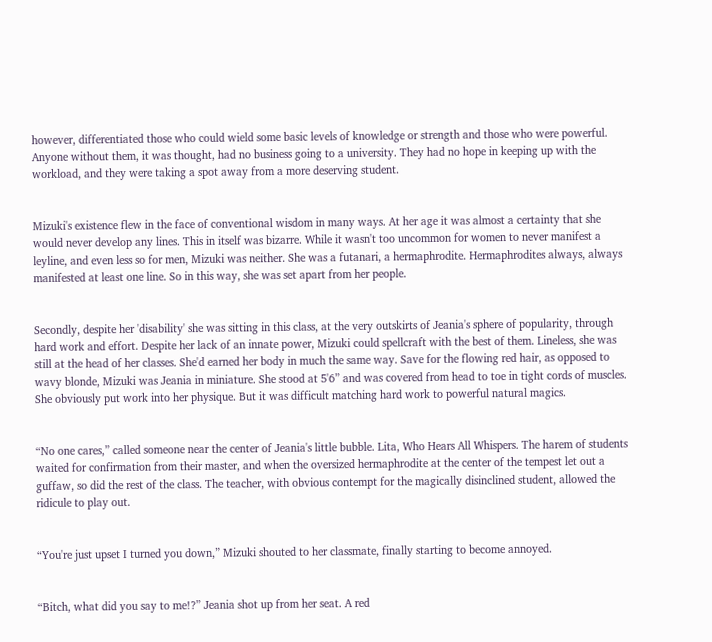however, differentiated those who could wield some basic levels of knowledge or strength and those who were powerful. Anyone without them, it was thought, had no business going to a university. They had no hope in keeping up with the workload, and they were taking a spot away from a more deserving student.


Mizuki's existence flew in the face of conventional wisdom in many ways. At her age it was almost a certainty that she would never develop any lines. This in itself was bizarre. While it wasn't too uncommon for women to never manifest a leyline, and even less so for men, Mizuki was neither. She was a futanari, a hermaphrodite. Hermaphrodites always, always manifested at least one line. So in this way, she was set apart from her people.


Secondly, despite her 'disability' she was sitting in this class, at the very outskirts of Jeania's sphere of popularity, through hard work and effort. Despite her lack of an innate power, Mizuki could spellcraft with the best of them. Lineless, she was still at the head of her classes. She'd earned her body in much the same way. Save for the flowing red hair, as opposed to wavy blonde, Mizuki was Jeania in miniature. She stood at 5'6” and was covered from head to toe in tight cords of muscles. She obviously put work into her physique. But it was difficult matching hard work to powerful natural magics.


“No one cares,” called someone near the center of Jeania's little bubble. Lita, Who Hears All Whispers. The harem of students waited for confirmation from their master, and when the oversized hermaphrodite at the center of the tempest let out a guffaw, so did the rest of the class. The teacher, with obvious contempt for the magically disinclined student, allowed the ridicule to play out.


“You're just upset I turned you down,” Mizuki shouted to her classmate, finally starting to become annoyed.


“Bitch, what did you say to me!?” Jeania shot up from her seat. A red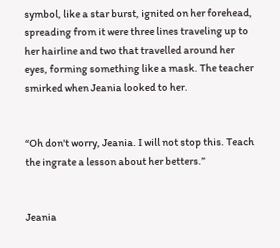symbol, like a star burst, ignited on her forehead, spreading from it were three lines traveling up to her hairline and two that travelled around her eyes, forming something like a mask. The teacher smirked when Jeania looked to her.


“Oh don't worry, Jeania. I will not stop this. Teach the ingrate a lesson about her betters.”


Jeania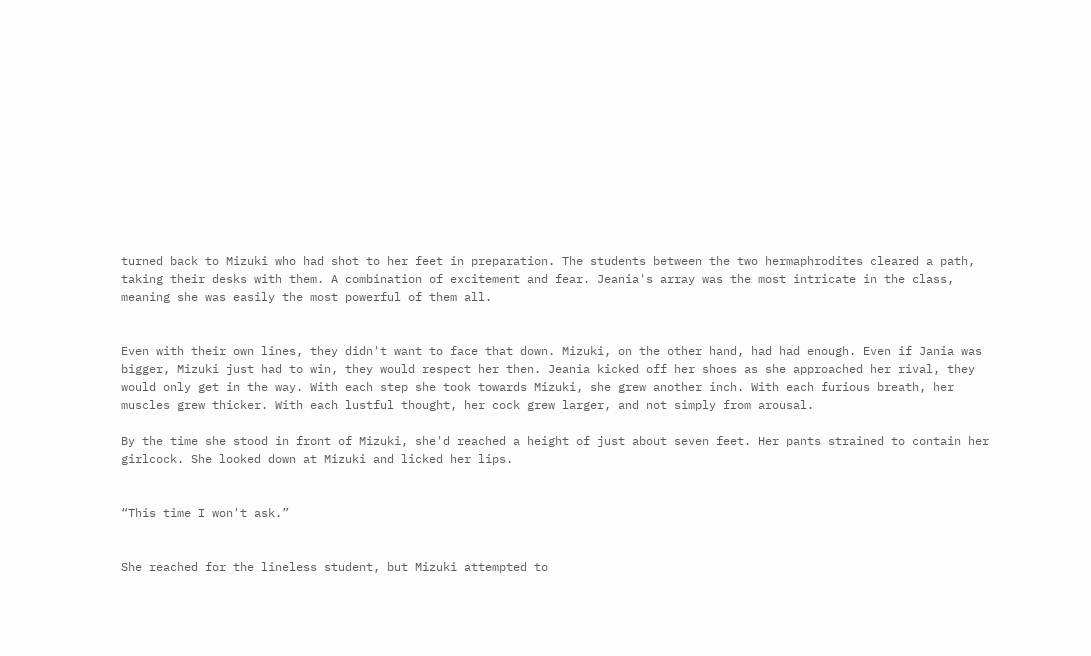turned back to Mizuki who had shot to her feet in preparation. The students between the two hermaphrodites cleared a path, taking their desks with them. A combination of excitement and fear. Jeania's array was the most intricate in the class, meaning she was easily the most powerful of them all.


Even with their own lines, they didn't want to face that down. Mizuki, on the other hand, had had enough. Even if Jania was bigger, Mizuki just had to win, they would respect her then. Jeania kicked off her shoes as she approached her rival, they would only get in the way. With each step she took towards Mizuki, she grew another inch. With each furious breath, her muscles grew thicker. With each lustful thought, her cock grew larger, and not simply from arousal.

By the time she stood in front of Mizuki, she'd reached a height of just about seven feet. Her pants strained to contain her girlcock. She looked down at Mizuki and licked her lips.


“This time I won't ask.”


She reached for the lineless student, but Mizuki attempted to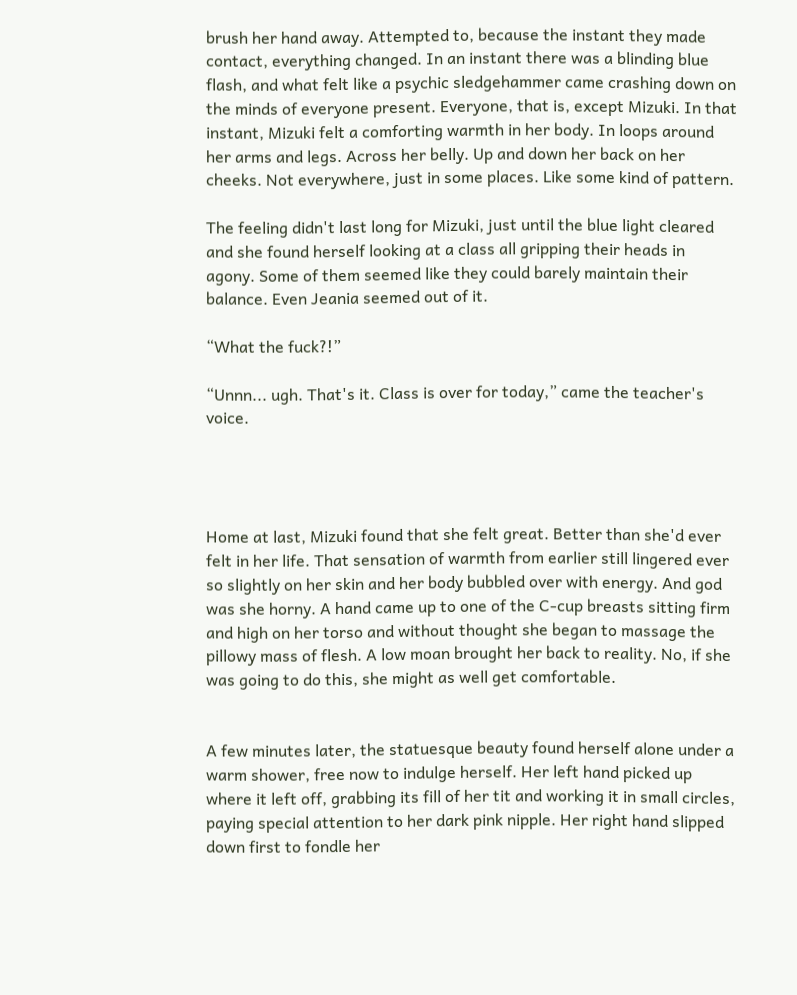brush her hand away. Attempted to, because the instant they made contact, everything changed. In an instant there was a blinding blue flash, and what felt like a psychic sledgehammer came crashing down on the minds of everyone present. Everyone, that is, except Mizuki. In that instant, Mizuki felt a comforting warmth in her body. In loops around her arms and legs. Across her belly. Up and down her back on her cheeks. Not everywhere, just in some places. Like some kind of pattern.

The feeling didn't last long for Mizuki, just until the blue light cleared and she found herself looking at a class all gripping their heads in agony. Some of them seemed like they could barely maintain their balance. Even Jeania seemed out of it.

“What the fuck?!”

“Unnn... ugh. That's it. Class is over for today,” came the teacher's voice.




Home at last, Mizuki found that she felt great. Better than she'd ever felt in her life. That sensation of warmth from earlier still lingered ever so slightly on her skin and her body bubbled over with energy. And god was she horny. A hand came up to one of the C-cup breasts sitting firm and high on her torso and without thought she began to massage the pillowy mass of flesh. A low moan brought her back to reality. No, if she was going to do this, she might as well get comfortable.


A few minutes later, the statuesque beauty found herself alone under a warm shower, free now to indulge herself. Her left hand picked up where it left off, grabbing its fill of her tit and working it in small circles, paying special attention to her dark pink nipple. Her right hand slipped down first to fondle her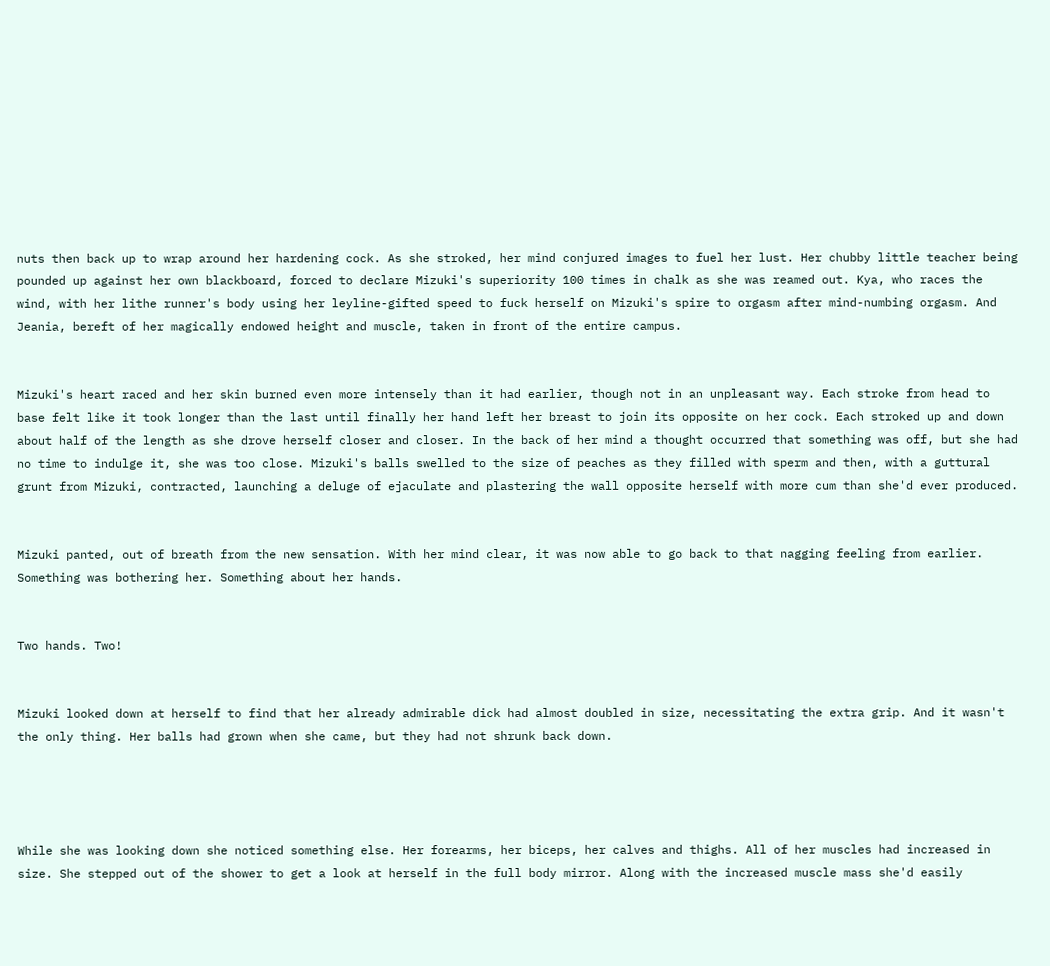nuts then back up to wrap around her hardening cock. As she stroked, her mind conjured images to fuel her lust. Her chubby little teacher being pounded up against her own blackboard, forced to declare Mizuki's superiority 100 times in chalk as she was reamed out. Kya, who races the wind, with her lithe runner's body using her leyline-gifted speed to fuck herself on Mizuki's spire to orgasm after mind-numbing orgasm. And Jeania, bereft of her magically endowed height and muscle, taken in front of the entire campus.


Mizuki's heart raced and her skin burned even more intensely than it had earlier, though not in an unpleasant way. Each stroke from head to base felt like it took longer than the last until finally her hand left her breast to join its opposite on her cock. Each stroked up and down about half of the length as she drove herself closer and closer. In the back of her mind a thought occurred that something was off, but she had no time to indulge it, she was too close. Mizuki's balls swelled to the size of peaches as they filled with sperm and then, with a guttural grunt from Mizuki, contracted, launching a deluge of ejaculate and plastering the wall opposite herself with more cum than she'd ever produced.


Mizuki panted, out of breath from the new sensation. With her mind clear, it was now able to go back to that nagging feeling from earlier. Something was bothering her. Something about her hands.


Two hands. Two!


Mizuki looked down at herself to find that her already admirable dick had almost doubled in size, necessitating the extra grip. And it wasn't the only thing. Her balls had grown when she came, but they had not shrunk back down.




While she was looking down she noticed something else. Her forearms, her biceps, her calves and thighs. All of her muscles had increased in size. She stepped out of the shower to get a look at herself in the full body mirror. Along with the increased muscle mass she'd easily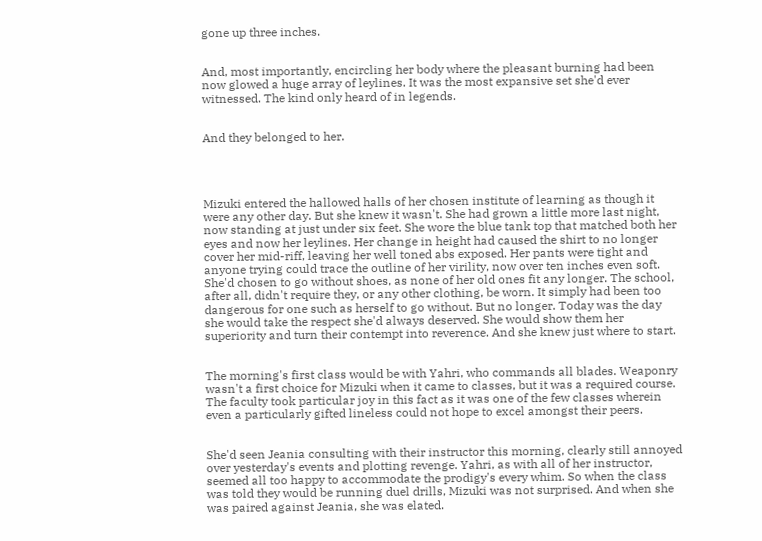gone up three inches.


And, most importantly, encircling her body where the pleasant burning had been now glowed a huge array of leylines. It was the most expansive set she'd ever witnessed. The kind only heard of in legends.


And they belonged to her.




Mizuki entered the hallowed halls of her chosen institute of learning as though it were any other day. But she knew it wasn't. She had grown a little more last night, now standing at just under six feet. She wore the blue tank top that matched both her eyes and now her leylines. Her change in height had caused the shirt to no longer cover her mid-riff, leaving her well toned abs exposed. Her pants were tight and anyone trying could trace the outline of her virility, now over ten inches even soft. She'd chosen to go without shoes, as none of her old ones fit any longer. The school, after all, didn't require they, or any other clothing, be worn. It simply had been too dangerous for one such as herself to go without. But no longer. Today was the day she would take the respect she'd always deserved. She would show them her superiority and turn their contempt into reverence. And she knew just where to start.


The morning's first class would be with Yahri, who commands all blades. Weaponry wasn't a first choice for Mizuki when it came to classes, but it was a required course. The faculty took particular joy in this fact as it was one of the few classes wherein even a particularly gifted lineless could not hope to excel amongst their peers.


She'd seen Jeania consulting with their instructor this morning, clearly still annoyed over yesterday's events and plotting revenge. Yahri, as with all of her instructor, seemed all too happy to accommodate the prodigy's every whim. So when the class was told they would be running duel drills, Mizuki was not surprised. And when she was paired against Jeania, she was elated.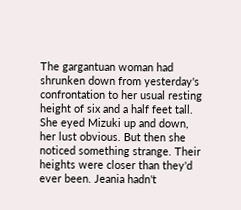The gargantuan woman had shrunken down from yesterday's confrontation to her usual resting height of six and a half feet tall. She eyed Mizuki up and down, her lust obvious. But then she noticed something strange. Their heights were closer than they'd ever been. Jeania hadn't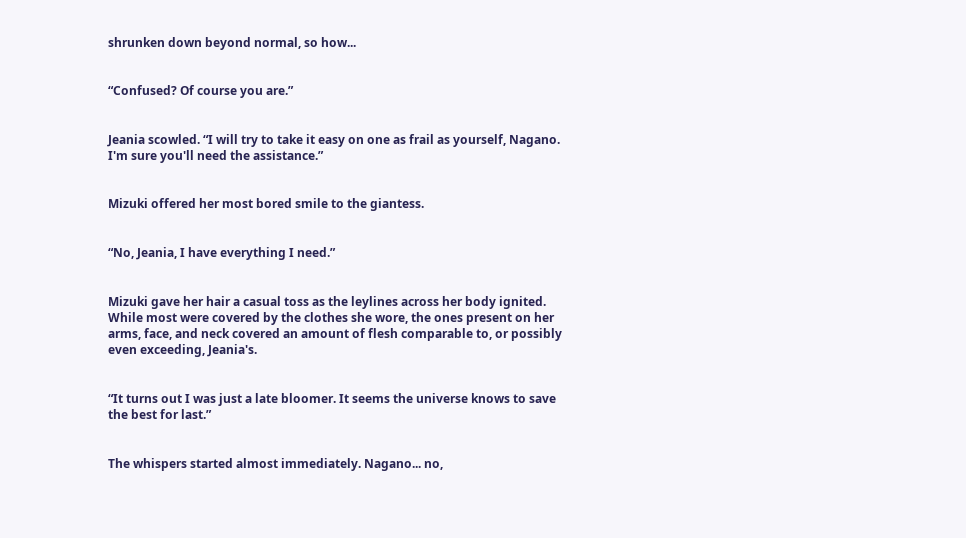shrunken down beyond normal, so how...


“Confused? Of course you are.”


Jeania scowled. “I will try to take it easy on one as frail as yourself, Nagano. I'm sure you'll need the assistance.”


Mizuki offered her most bored smile to the giantess.


“No, Jeania, I have everything I need.”


Mizuki gave her hair a casual toss as the leylines across her body ignited. While most were covered by the clothes she wore, the ones present on her arms, face, and neck covered an amount of flesh comparable to, or possibly even exceeding, Jeania's.


“It turns out I was just a late bloomer. It seems the universe knows to save the best for last.”


The whispers started almost immediately. Nagano... no,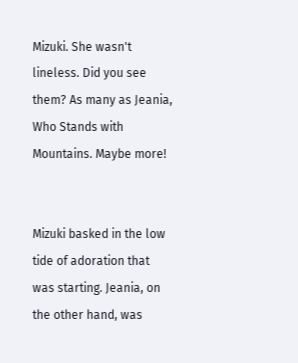Mizuki. She wasn't lineless. Did you see them? As many as Jeania, Who Stands with Mountains. Maybe more!


Mizuki basked in the low tide of adoration that was starting. Jeania, on the other hand, was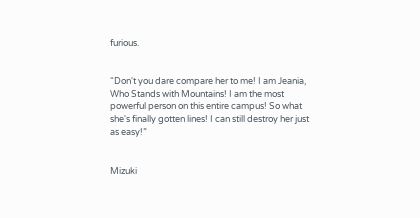furious.


“Don't you dare compare her to me! I am Jeania, Who Stands with Mountains! I am the most powerful person on this entire campus! So what she's finally gotten lines! I can still destroy her just as easy!”


Mizuki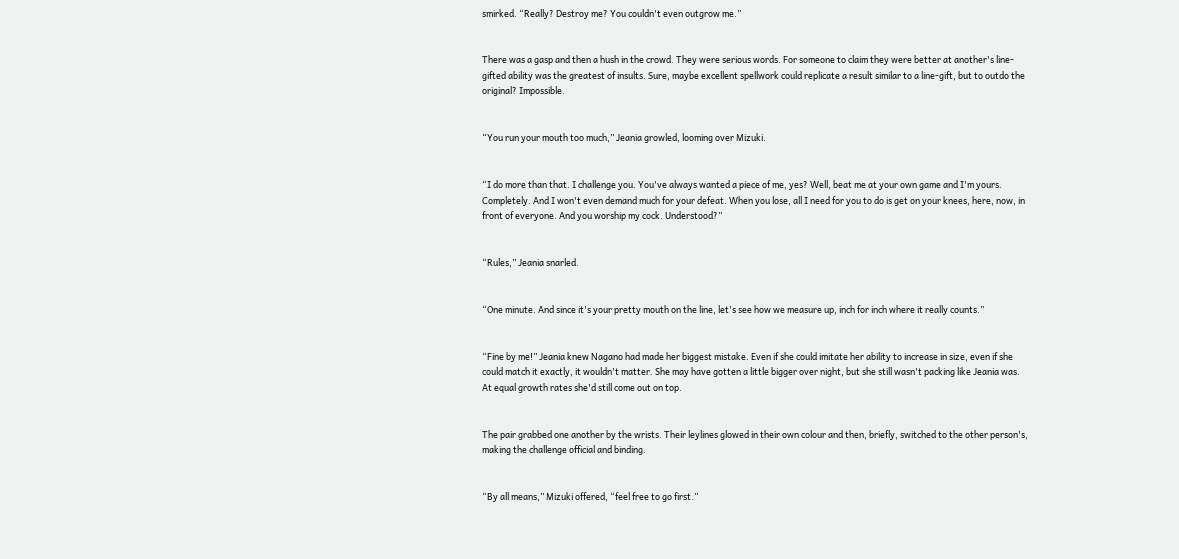smirked. “Really? Destroy me? You couldn't even outgrow me.”


There was a gasp and then a hush in the crowd. They were serious words. For someone to claim they were better at another's line-gifted ability was the greatest of insults. Sure, maybe excellent spellwork could replicate a result similar to a line-gift, but to outdo the original? Impossible.


“You run your mouth too much,” Jeania growled, looming over Mizuki.


“I do more than that. I challenge you. You've always wanted a piece of me, yes? Well, beat me at your own game and I'm yours. Completely. And I won't even demand much for your defeat. When you lose, all I need for you to do is get on your knees, here, now, in front of everyone. And you worship my cock. Understood?”


“Rules,” Jeania snarled.


“One minute. And since it's your pretty mouth on the line, let's see how we measure up, inch for inch where it really counts.”


“Fine by me!” Jeania knew Nagano had made her biggest mistake. Even if she could imitate her ability to increase in size, even if she could match it exactly, it wouldn't matter. She may have gotten a little bigger over night, but she still wasn't packing like Jeania was. At equal growth rates she'd still come out on top.


The pair grabbed one another by the wrists. Their leylines glowed in their own colour and then, briefly, switched to the other person's, making the challenge official and binding.


“By all means,” Mizuki offered, “feel free to go first.”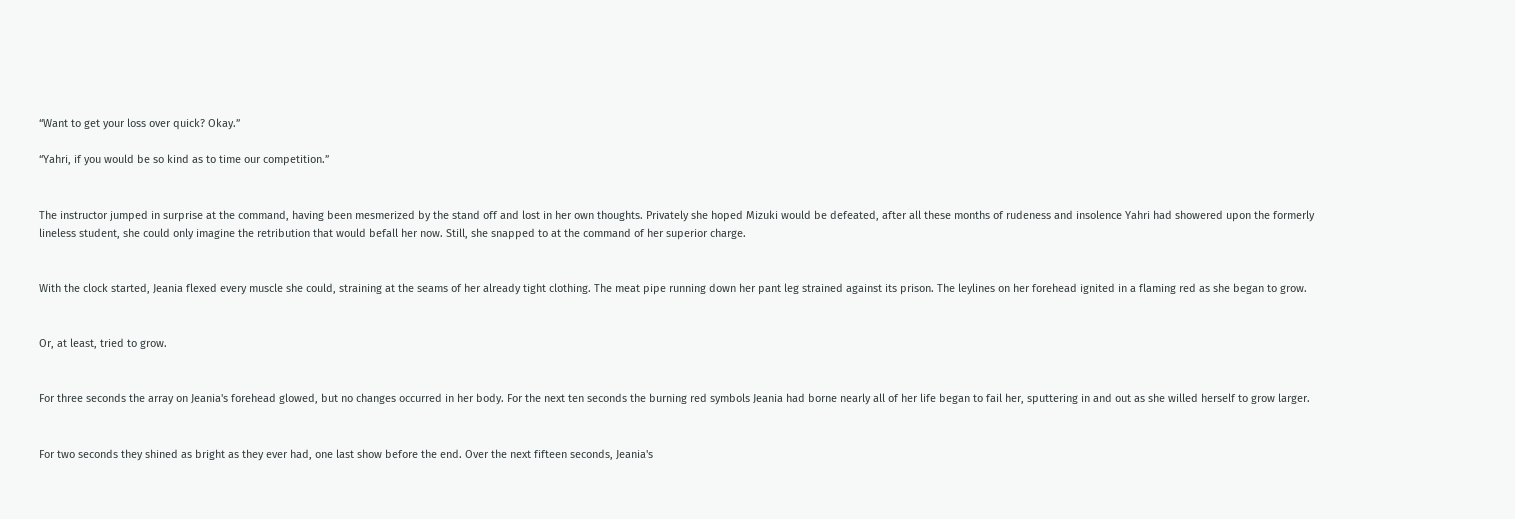“Want to get your loss over quick? Okay.”

“Yahri, if you would be so kind as to time our competition.”


The instructor jumped in surprise at the command, having been mesmerized by the stand off and lost in her own thoughts. Privately she hoped Mizuki would be defeated, after all these months of rudeness and insolence Yahri had showered upon the formerly lineless student, she could only imagine the retribution that would befall her now. Still, she snapped to at the command of her superior charge.


With the clock started, Jeania flexed every muscle she could, straining at the seams of her already tight clothing. The meat pipe running down her pant leg strained against its prison. The leylines on her forehead ignited in a flaming red as she began to grow.


Or, at least, tried to grow.


For three seconds the array on Jeania's forehead glowed, but no changes occurred in her body. For the next ten seconds the burning red symbols Jeania had borne nearly all of her life began to fail her, sputtering in and out as she willed herself to grow larger.


For two seconds they shined as bright as they ever had, one last show before the end. Over the next fifteen seconds, Jeania's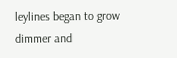leylines began to grow dimmer and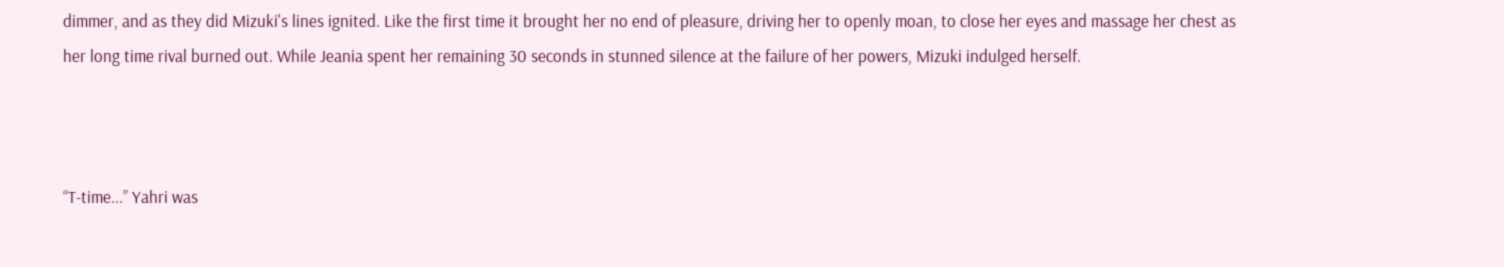dimmer, and as they did Mizuki's lines ignited. Like the first time it brought her no end of pleasure, driving her to openly moan, to close her eyes and massage her chest as her long time rival burned out. While Jeania spent her remaining 30 seconds in stunned silence at the failure of her powers, Mizuki indulged herself.



“T-time...” Yahri was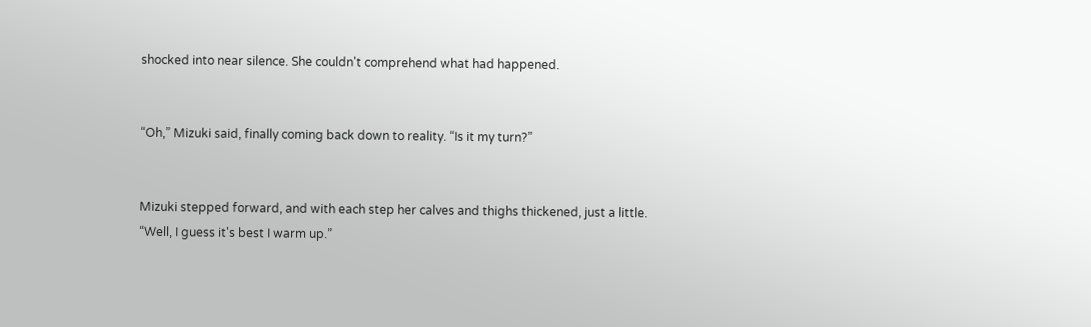shocked into near silence. She couldn't comprehend what had happened.


“Oh,” Mizuki said, finally coming back down to reality. “Is it my turn?”


Mizuki stepped forward, and with each step her calves and thighs thickened, just a little. “Well, I guess it's best I warm up.”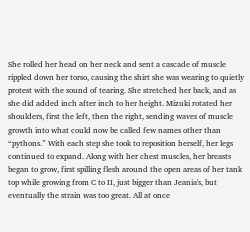She rolled her head on her neck and sent a cascade of muscle rippled down her torso, causing the shirt she was wearing to quietly protest with the sound of tearing. She stretched her back, and as she did added inch after inch to her height. Mizuki rotated her shoulders, first the left, then the right, sending waves of muscle growth into what could now be called few names other than “pythons.” With each step she took to reposition herself, her legs continued to expand. Along with her chest muscles, her breasts began to grow, first spilling flesh around the open areas of her tank top while growing from C to II, just bigger than Jeania's, but eventually the strain was too great. All at once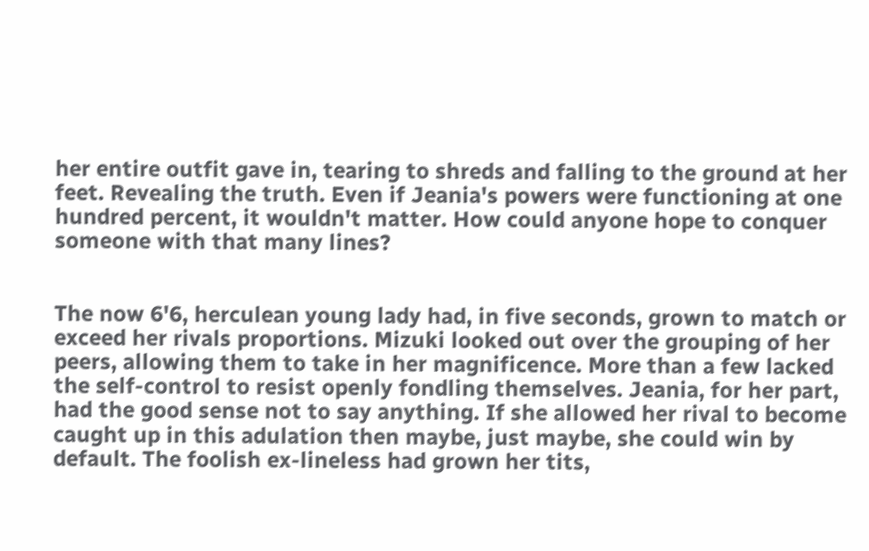her entire outfit gave in, tearing to shreds and falling to the ground at her feet. Revealing the truth. Even if Jeania's powers were functioning at one hundred percent, it wouldn't matter. How could anyone hope to conquer someone with that many lines?


The now 6'6, herculean young lady had, in five seconds, grown to match or exceed her rivals proportions. Mizuki looked out over the grouping of her peers, allowing them to take in her magnificence. More than a few lacked the self-control to resist openly fondling themselves. Jeania, for her part, had the good sense not to say anything. If she allowed her rival to become caught up in this adulation then maybe, just maybe, she could win by default. The foolish ex-lineless had grown her tits,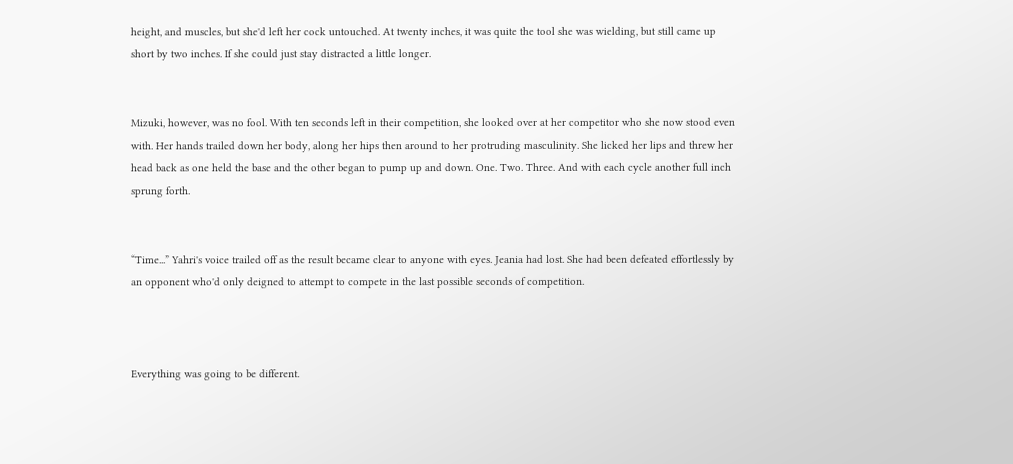height, and muscles, but she'd left her cock untouched. At twenty inches, it was quite the tool she was wielding, but still came up short by two inches. If she could just stay distracted a little longer.


Mizuki, however, was no fool. With ten seconds left in their competition, she looked over at her competitor who she now stood even with. Her hands trailed down her body, along her hips then around to her protruding masculinity. She licked her lips and threw her head back as one held the base and the other began to pump up and down. One. Two. Three. And with each cycle another full inch sprung forth.


“Time...” Yahri's voice trailed off as the result became clear to anyone with eyes. Jeania had lost. She had been defeated effortlessly by an opponent who'd only deigned to attempt to compete in the last possible seconds of competition.



Everything was going to be different.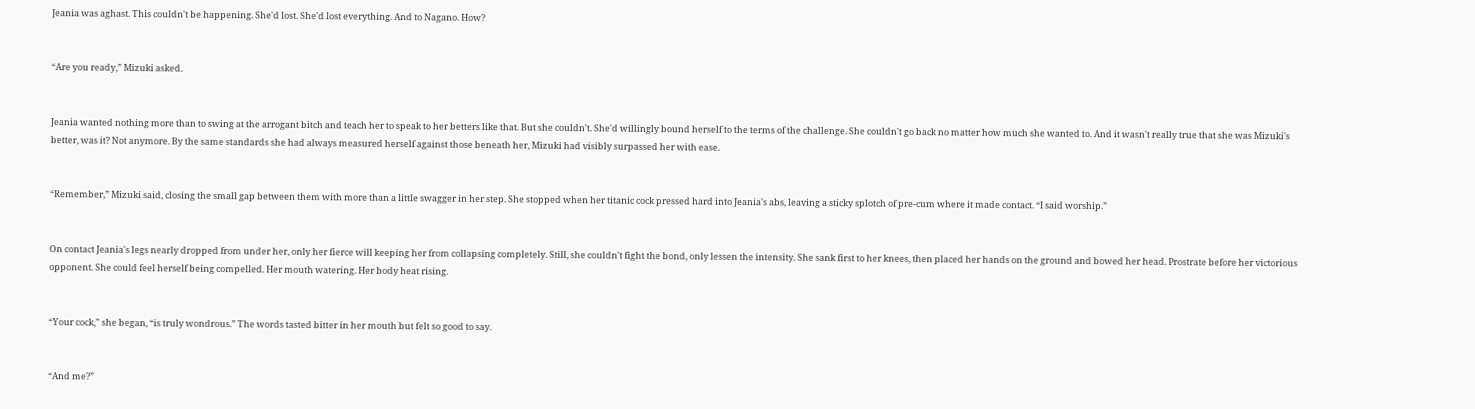Jeania was aghast. This couldn't be happening. She'd lost. She'd lost everything. And to Nagano. How?


“Are you ready,” Mizuki asked.


Jeania wanted nothing more than to swing at the arrogant bitch and teach her to speak to her betters like that. But she couldn't. She'd willingly bound herself to the terms of the challenge. She couldn't go back no matter how much she wanted to. And it wasn't really true that she was Mizuki's better, was it? Not anymore. By the same standards she had always measured herself against those beneath her, Mizuki had visibly surpassed her with ease.


“Remember,” Mizuki said, closing the small gap between them with more than a little swagger in her step. She stopped when her titanic cock pressed hard into Jeania's abs, leaving a sticky splotch of pre-cum where it made contact. “I said worship.”


On contact Jeania's legs nearly dropped from under her, only her fierce will keeping her from collapsing completely. Still, she couldn't fight the bond, only lessen the intensity. She sank first to her knees, then placed her hands on the ground and bowed her head. Prostrate before her victorious opponent. She could feel herself being compelled. Her mouth watering. Her body heat rising.


“Your cock,” she began, “is truly wondrous.” The words tasted bitter in her mouth but felt so good to say.


“And me?”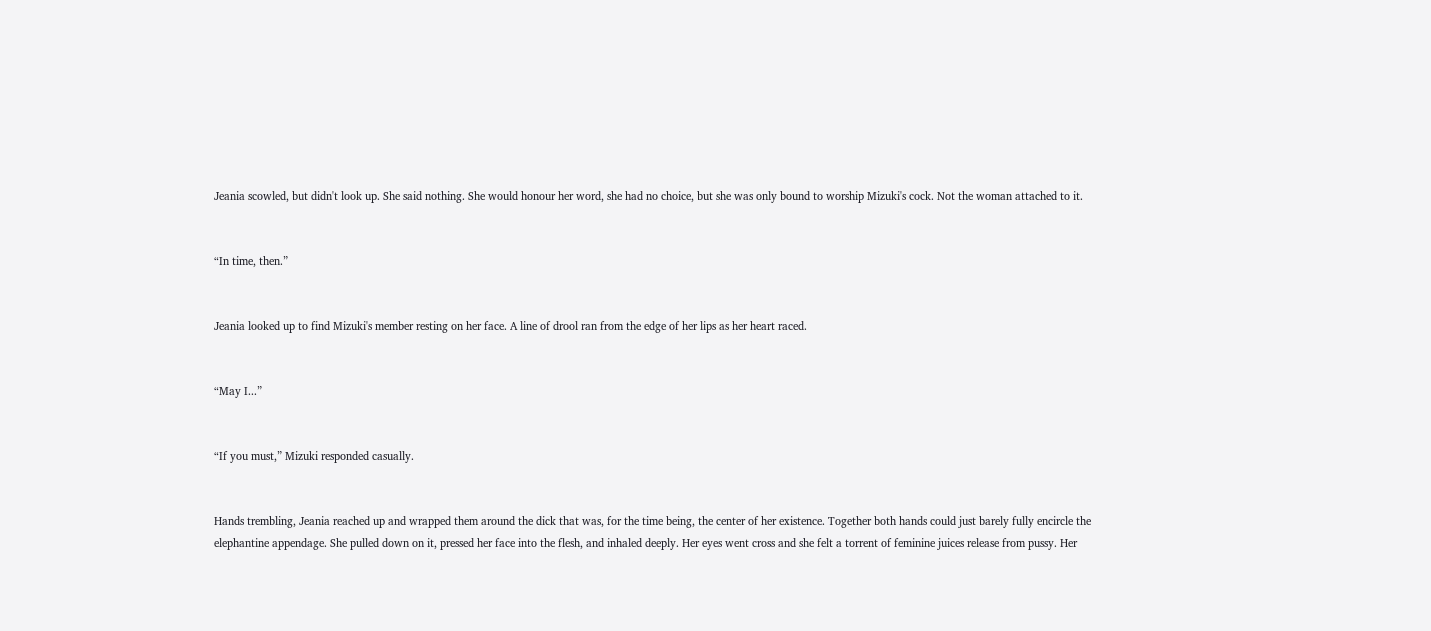Jeania scowled, but didn't look up. She said nothing. She would honour her word, she had no choice, but she was only bound to worship Mizuki's cock. Not the woman attached to it.


“In time, then.”


Jeania looked up to find Mizuki's member resting on her face. A line of drool ran from the edge of her lips as her heart raced.


“May I...”


“If you must,” Mizuki responded casually.


Hands trembling, Jeania reached up and wrapped them around the dick that was, for the time being, the center of her existence. Together both hands could just barely fully encircle the elephantine appendage. She pulled down on it, pressed her face into the flesh, and inhaled deeply. Her eyes went cross and she felt a torrent of feminine juices release from pussy. Her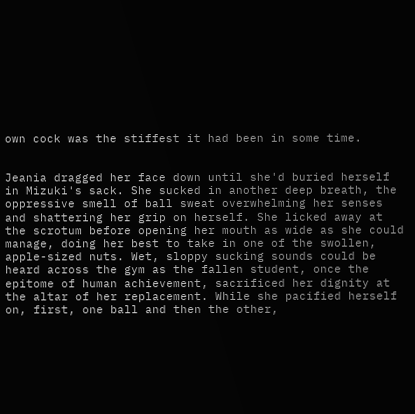own cock was the stiffest it had been in some time.


Jeania dragged her face down until she'd buried herself in Mizuki's sack. She sucked in another deep breath, the oppressive smell of ball sweat overwhelming her senses and shattering her grip on herself. She licked away at the scrotum before opening her mouth as wide as she could manage, doing her best to take in one of the swollen, apple-sized nuts. Wet, sloppy sucking sounds could be heard across the gym as the fallen student, once the epitome of human achievement, sacrificed her dignity at the altar of her replacement. While she pacified herself on, first, one ball and then the other,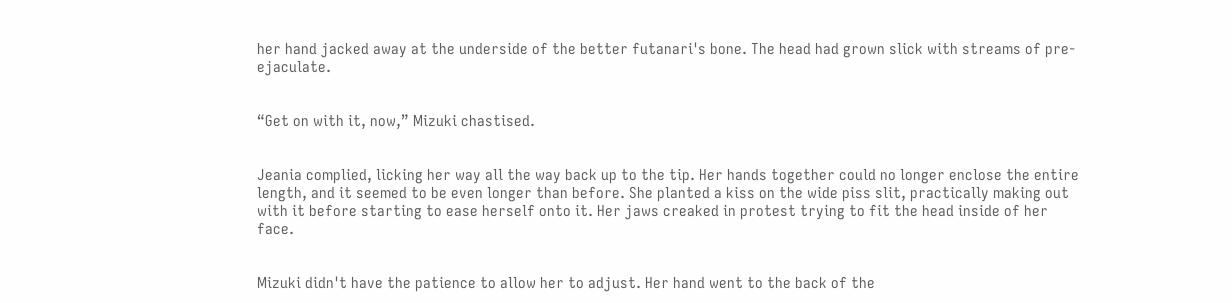her hand jacked away at the underside of the better futanari's bone. The head had grown slick with streams of pre-ejaculate.


“Get on with it, now,” Mizuki chastised.


Jeania complied, licking her way all the way back up to the tip. Her hands together could no longer enclose the entire length, and it seemed to be even longer than before. She planted a kiss on the wide piss slit, practically making out with it before starting to ease herself onto it. Her jaws creaked in protest trying to fit the head inside of her face.


Mizuki didn't have the patience to allow her to adjust. Her hand went to the back of the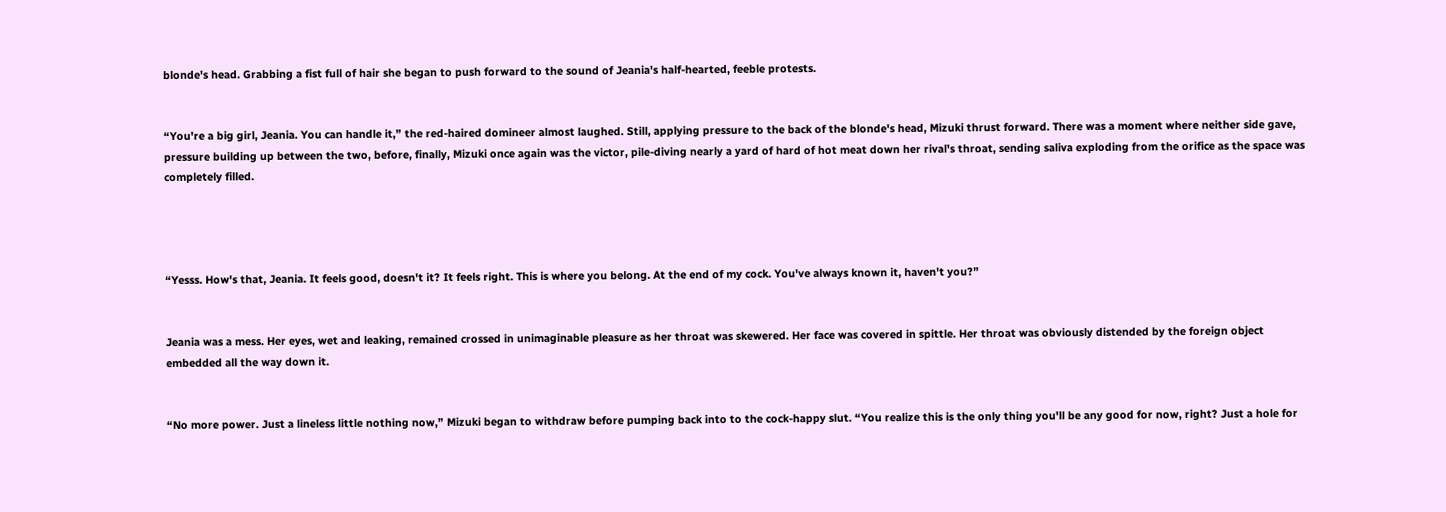blonde's head. Grabbing a fist full of hair she began to push forward to the sound of Jeania's half-hearted, feeble protests.


“You're a big girl, Jeania. You can handle it,” the red-haired domineer almost laughed. Still, applying pressure to the back of the blonde's head, Mizuki thrust forward. There was a moment where neither side gave, pressure building up between the two, before, finally, Mizuki once again was the victor, pile-diving nearly a yard of hard of hot meat down her rival's throat, sending saliva exploding from the orifice as the space was completely filled.




“Yesss. How's that, Jeania. It feels good, doesn't it? It feels right. This is where you belong. At the end of my cock. You've always known it, haven't you?”


Jeania was a mess. Her eyes, wet and leaking, remained crossed in unimaginable pleasure as her throat was skewered. Her face was covered in spittle. Her throat was obviously distended by the foreign object embedded all the way down it.


“No more power. Just a lineless little nothing now,” Mizuki began to withdraw before pumping back into to the cock-happy slut. “You realize this is the only thing you'll be any good for now, right? Just a hole for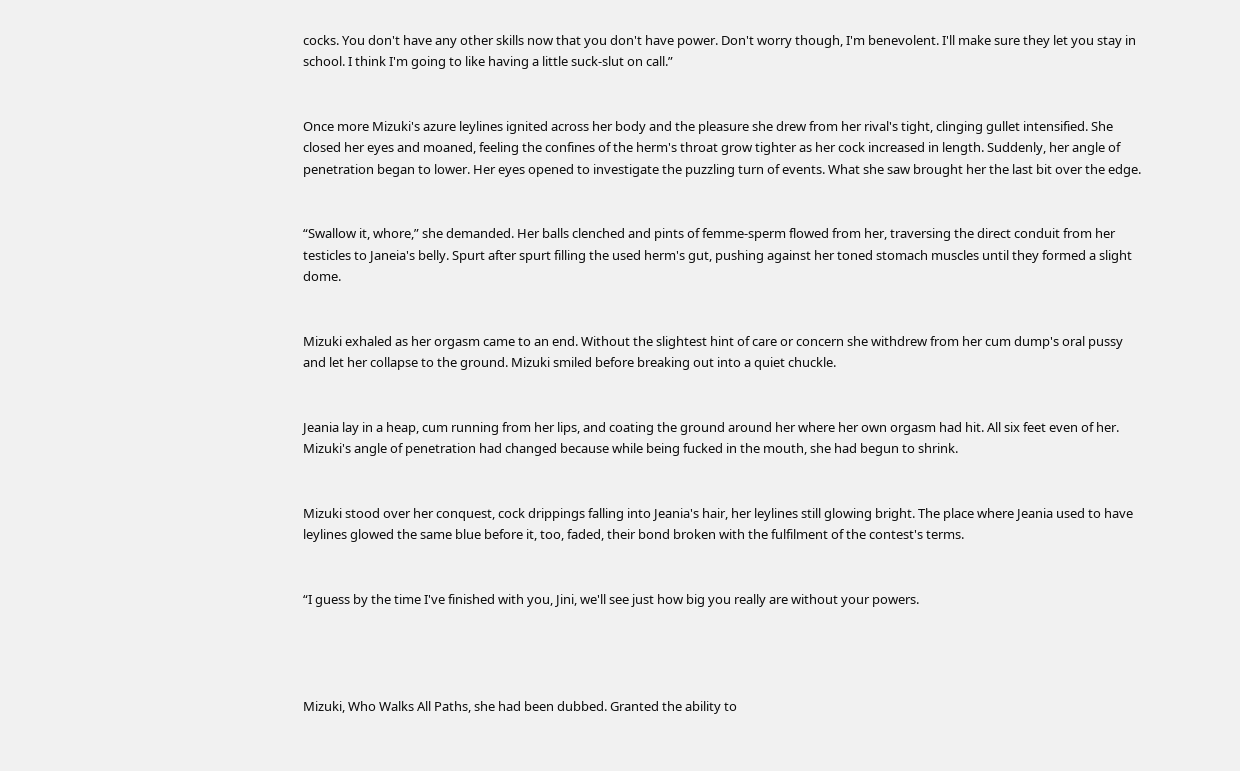cocks. You don't have any other skills now that you don't have power. Don't worry though, I'm benevolent. I'll make sure they let you stay in school. I think I'm going to like having a little suck-slut on call.”


Once more Mizuki's azure leylines ignited across her body and the pleasure she drew from her rival's tight, clinging gullet intensified. She closed her eyes and moaned, feeling the confines of the herm's throat grow tighter as her cock increased in length. Suddenly, her angle of penetration began to lower. Her eyes opened to investigate the puzzling turn of events. What she saw brought her the last bit over the edge.


“Swallow it, whore,” she demanded. Her balls clenched and pints of femme-sperm flowed from her, traversing the direct conduit from her testicles to Janeia's belly. Spurt after spurt filling the used herm's gut, pushing against her toned stomach muscles until they formed a slight dome.


Mizuki exhaled as her orgasm came to an end. Without the slightest hint of care or concern she withdrew from her cum dump's oral pussy and let her collapse to the ground. Mizuki smiled before breaking out into a quiet chuckle.


Jeania lay in a heap, cum running from her lips, and coating the ground around her where her own orgasm had hit. All six feet even of her. Mizuki's angle of penetration had changed because while being fucked in the mouth, she had begun to shrink.


Mizuki stood over her conquest, cock drippings falling into Jeania's hair, her leylines still glowing bright. The place where Jeania used to have leylines glowed the same blue before it, too, faded, their bond broken with the fulfilment of the contest's terms.


“I guess by the time I've finished with you, Jini, we'll see just how big you really are without your powers.




Mizuki, Who Walks All Paths, she had been dubbed. Granted the ability to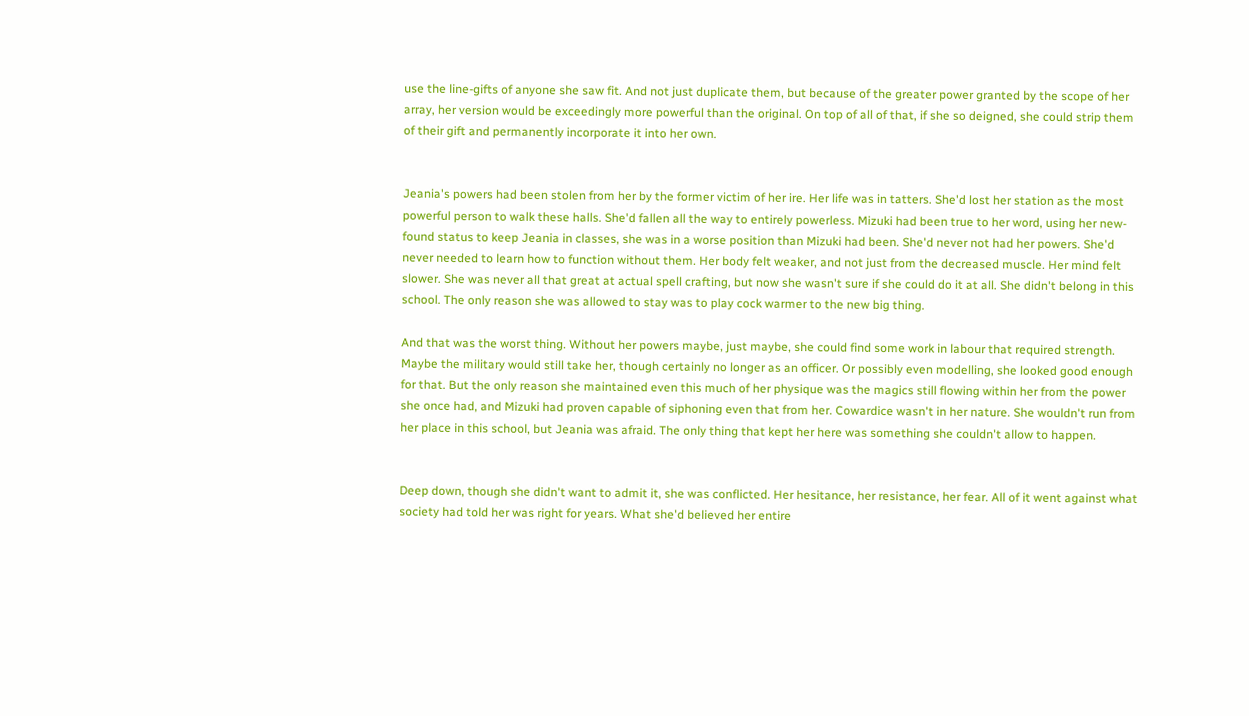use the line-gifts of anyone she saw fit. And not just duplicate them, but because of the greater power granted by the scope of her array, her version would be exceedingly more powerful than the original. On top of all of that, if she so deigned, she could strip them of their gift and permanently incorporate it into her own.


Jeania's powers had been stolen from her by the former victim of her ire. Her life was in tatters. She'd lost her station as the most powerful person to walk these halls. She'd fallen all the way to entirely powerless. Mizuki had been true to her word, using her new-found status to keep Jeania in classes, she was in a worse position than Mizuki had been. She'd never not had her powers. She'd never needed to learn how to function without them. Her body felt weaker, and not just from the decreased muscle. Her mind felt slower. She was never all that great at actual spell crafting, but now she wasn't sure if she could do it at all. She didn't belong in this school. The only reason she was allowed to stay was to play cock warmer to the new big thing.

And that was the worst thing. Without her powers maybe, just maybe, she could find some work in labour that required strength. Maybe the military would still take her, though certainly no longer as an officer. Or possibly even modelling, she looked good enough for that. But the only reason she maintained even this much of her physique was the magics still flowing within her from the power she once had, and Mizuki had proven capable of siphoning even that from her. Cowardice wasn't in her nature. She wouldn't run from her place in this school, but Jeania was afraid. The only thing that kept her here was something she couldn't allow to happen.


Deep down, though she didn't want to admit it, she was conflicted. Her hesitance, her resistance, her fear. All of it went against what society had told her was right for years. What she'd believed her entire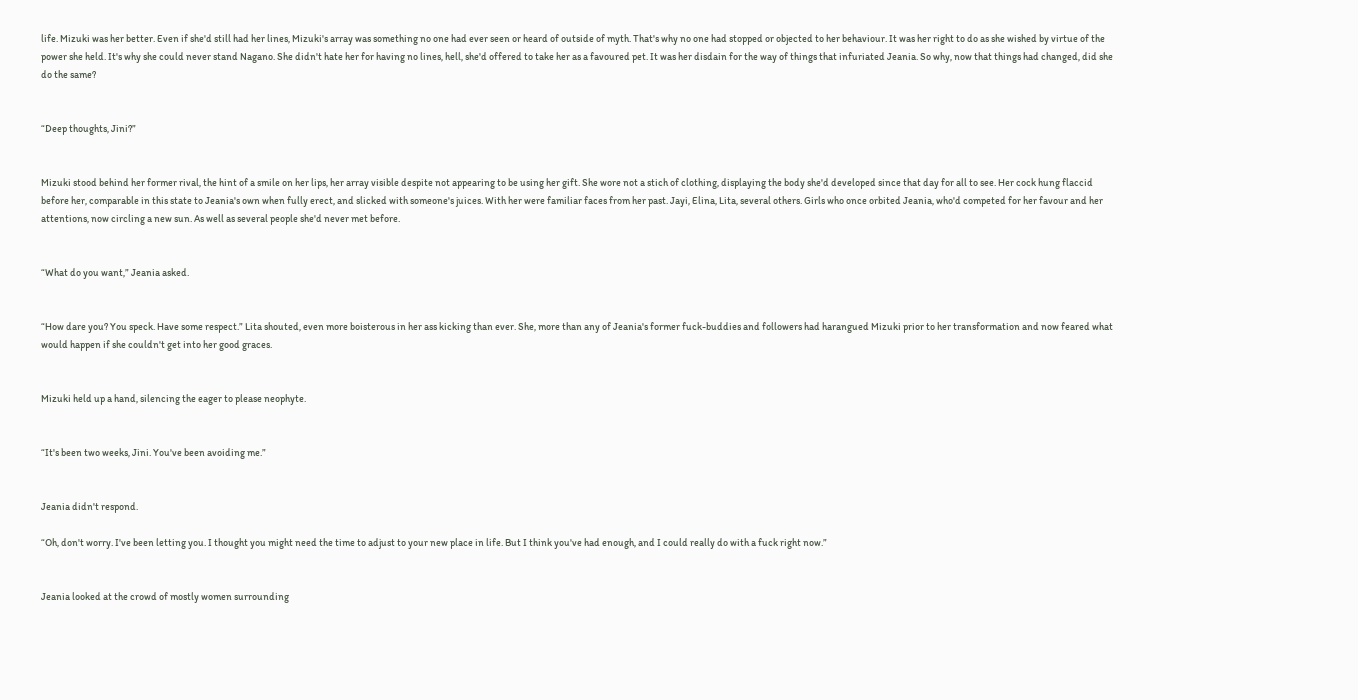life. Mizuki was her better. Even if she'd still had her lines, Mizuki's array was something no one had ever seen or heard of outside of myth. That's why no one had stopped or objected to her behaviour. It was her right to do as she wished by virtue of the power she held. It's why she could never stand Nagano. She didn't hate her for having no lines, hell, she'd offered to take her as a favoured pet. It was her disdain for the way of things that infuriated Jeania. So why, now that things had changed, did she do the same?


“Deep thoughts, Jini?”


Mizuki stood behind her former rival, the hint of a smile on her lips, her array visible despite not appearing to be using her gift. She wore not a stich of clothing, displaying the body she'd developed since that day for all to see. Her cock hung flaccid before her, comparable in this state to Jeania's own when fully erect, and slicked with someone's juices. With her were familiar faces from her past. Jayi, Elina, Lita, several others. Girls who once orbited Jeania, who'd competed for her favour and her attentions, now circling a new sun. As well as several people she'd never met before.


“What do you want,” Jeania asked.


“How dare you? You speck. Have some respect.” Lita shouted, even more boisterous in her ass kicking than ever. She, more than any of Jeania's former fuck-buddies and followers had harangued Mizuki prior to her transformation and now feared what would happen if she couldn't get into her good graces.


Mizuki held up a hand, silencing the eager to please neophyte.


“It's been two weeks, Jini. You've been avoiding me.”


Jeania didn't respond.

“Oh, don't worry. I've been letting you. I thought you might need the time to adjust to your new place in life. But I think you've had enough, and I could really do with a fuck right now.”


Jeania looked at the crowd of mostly women surrounding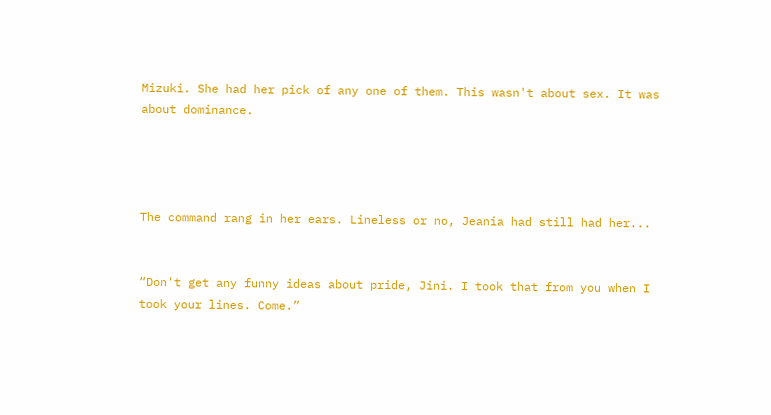Mizuki. She had her pick of any one of them. This wasn't about sex. It was about dominance.




The command rang in her ears. Lineless or no, Jeania had still had her...


“Don't get any funny ideas about pride, Jini. I took that from you when I took your lines. Come.”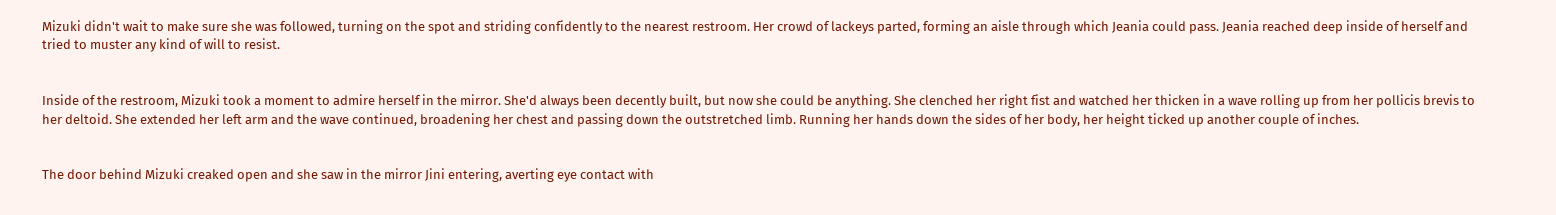Mizuki didn't wait to make sure she was followed, turning on the spot and striding confidently to the nearest restroom. Her crowd of lackeys parted, forming an aisle through which Jeania could pass. Jeania reached deep inside of herself and tried to muster any kind of will to resist.


Inside of the restroom, Mizuki took a moment to admire herself in the mirror. She'd always been decently built, but now she could be anything. She clenched her right fist and watched her thicken in a wave rolling up from her pollicis brevis to her deltoid. She extended her left arm and the wave continued, broadening her chest and passing down the outstretched limb. Running her hands down the sides of her body, her height ticked up another couple of inches.


The door behind Mizuki creaked open and she saw in the mirror Jini entering, averting eye contact with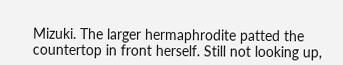Mizuki. The larger hermaphrodite patted the countertop in front herself. Still not looking up,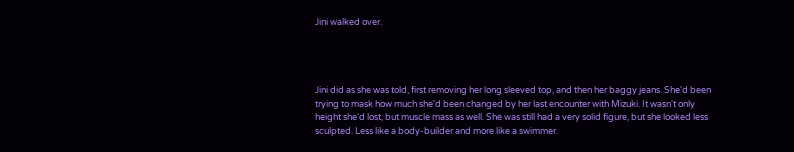Jini walked over.




Jini did as she was told, first removing her long sleeved top, and then her baggy jeans. She'd been trying to mask how much she'd been changed by her last encounter with Mizuki. It wasn't only height she'd lost, but muscle mass as well. She was still had a very solid figure, but she looked less sculpted. Less like a body-builder and more like a swimmer.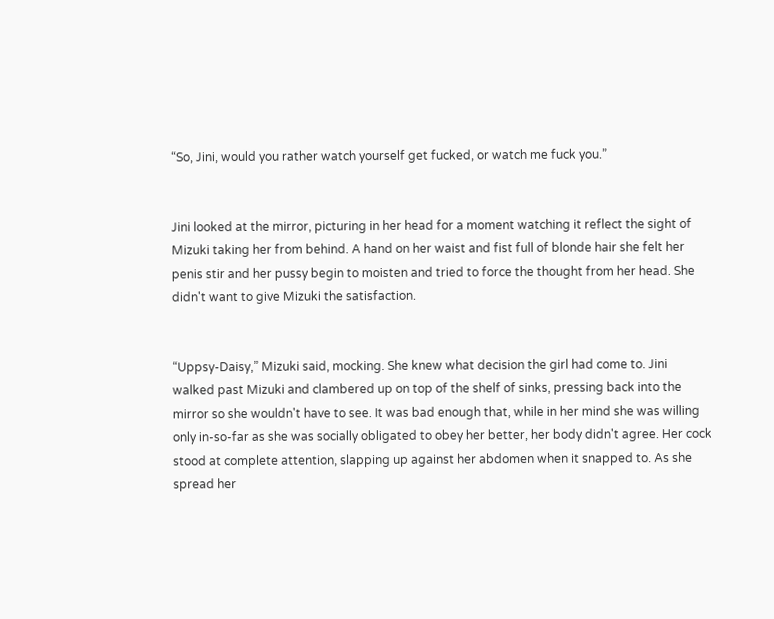“So, Jini, would you rather watch yourself get fucked, or watch me fuck you.”


Jini looked at the mirror, picturing in her head for a moment watching it reflect the sight of Mizuki taking her from behind. A hand on her waist and fist full of blonde hair she felt her penis stir and her pussy begin to moisten and tried to force the thought from her head. She didn't want to give Mizuki the satisfaction.


“Uppsy-Daisy,” Mizuki said, mocking. She knew what decision the girl had come to. Jini walked past Mizuki and clambered up on top of the shelf of sinks, pressing back into the mirror so she wouldn't have to see. It was bad enough that, while in her mind she was willing only in-so-far as she was socially obligated to obey her better, her body didn't agree. Her cock stood at complete attention, slapping up against her abdomen when it snapped to. As she spread her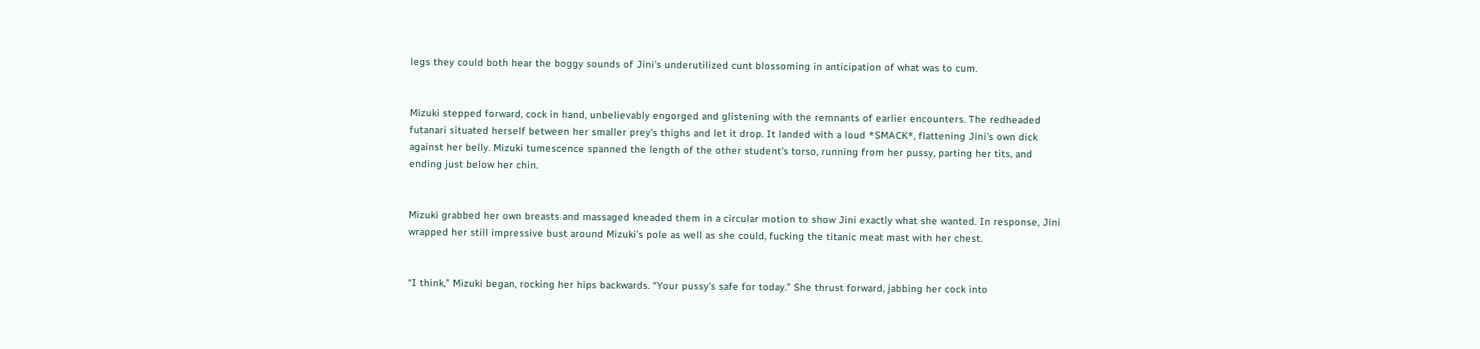legs they could both hear the boggy sounds of Jini's underutilized cunt blossoming in anticipation of what was to cum.


Mizuki stepped forward, cock in hand, unbelievably engorged and glistening with the remnants of earlier encounters. The redheaded futanari situated herself between her smaller prey's thighs and let it drop. It landed with a loud *SMACK*, flattening Jini's own dick against her belly. Mizuki tumescence spanned the length of the other student's torso, running from her pussy, parting her tits, and ending just below her chin.


Mizuki grabbed her own breasts and massaged kneaded them in a circular motion to show Jini exactly what she wanted. In response, Jini wrapped her still impressive bust around Mizuki's pole as well as she could, fucking the titanic meat mast with her chest.


“I think,” Mizuki began, rocking her hips backwards. “Your pussy's safe for today.” She thrust forward, jabbing her cock into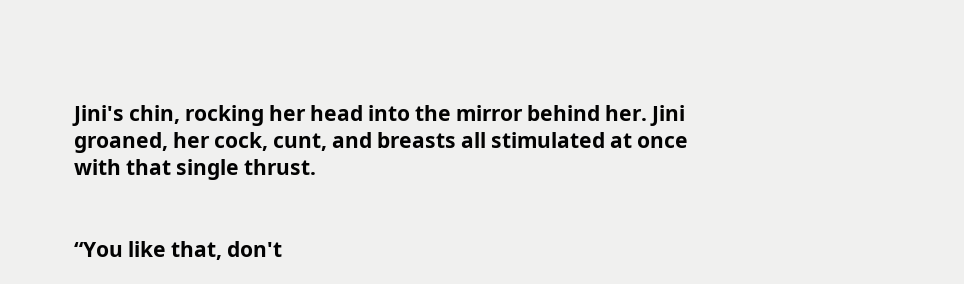Jini's chin, rocking her head into the mirror behind her. Jini groaned, her cock, cunt, and breasts all stimulated at once with that single thrust.


“You like that, don't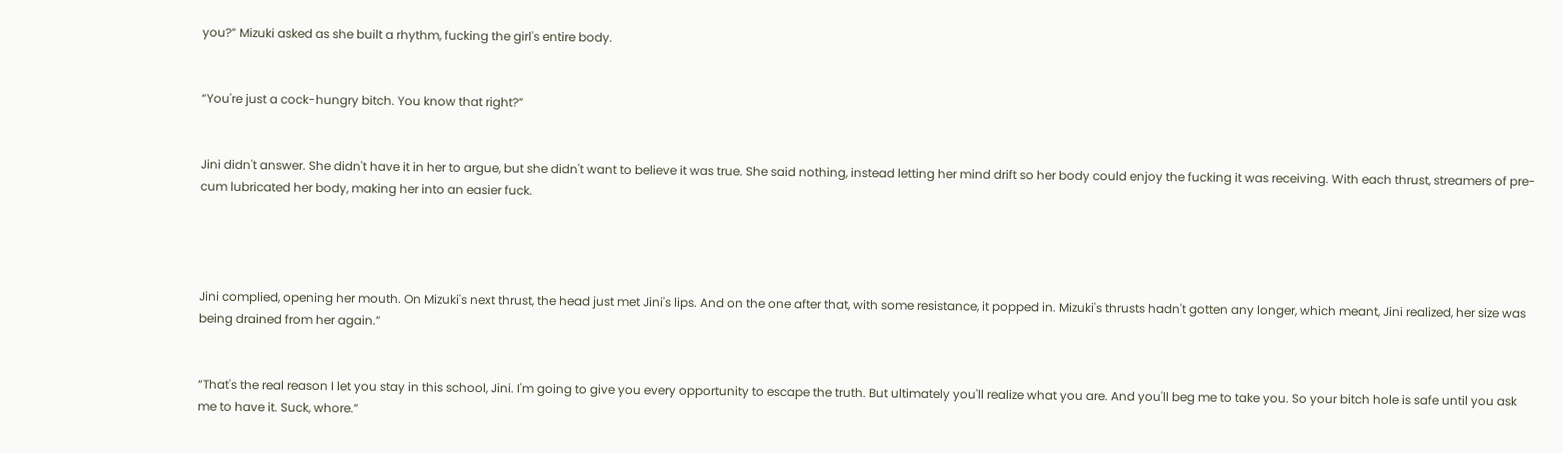you?” Mizuki asked as she built a rhythm, fucking the girl's entire body.


“You're just a cock-hungry bitch. You know that right?”


Jini didn't answer. She didn't have it in her to argue, but she didn't want to believe it was true. She said nothing, instead letting her mind drift so her body could enjoy the fucking it was receiving. With each thrust, streamers of pre-cum lubricated her body, making her into an easier fuck.




Jini complied, opening her mouth. On Mizuki's next thrust, the head just met Jini's lips. And on the one after that, with some resistance, it popped in. Mizuki's thrusts hadn't gotten any longer, which meant, Jini realized, her size was being drained from her again.”


“That's the real reason I let you stay in this school, Jini. I'm going to give you every opportunity to escape the truth. But ultimately you'll realize what you are. And you'll beg me to take you. So your bitch hole is safe until you ask me to have it. Suck, whore.”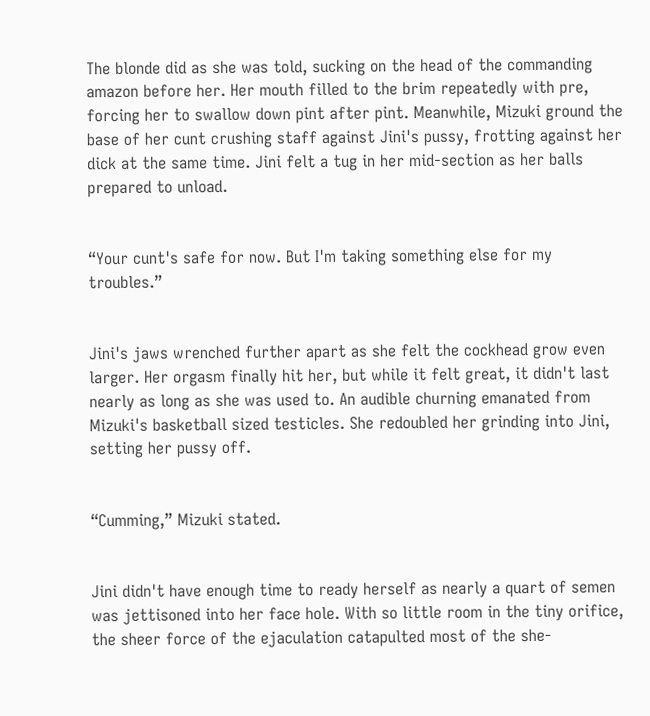The blonde did as she was told, sucking on the head of the commanding amazon before her. Her mouth filled to the brim repeatedly with pre, forcing her to swallow down pint after pint. Meanwhile, Mizuki ground the base of her cunt crushing staff against Jini's pussy, frotting against her dick at the same time. Jini felt a tug in her mid-section as her balls prepared to unload.


“Your cunt's safe for now. But I'm taking something else for my troubles.”


Jini's jaws wrenched further apart as she felt the cockhead grow even larger. Her orgasm finally hit her, but while it felt great, it didn't last nearly as long as she was used to. An audible churning emanated from Mizuki's basketball sized testicles. She redoubled her grinding into Jini, setting her pussy off.


“Cumming,” Mizuki stated.


Jini didn't have enough time to ready herself as nearly a quart of semen was jettisoned into her face hole. With so little room in the tiny orifice, the sheer force of the ejaculation catapulted most of the she-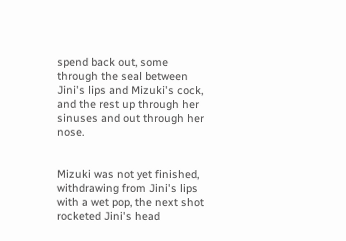spend back out, some through the seal between Jini's lips and Mizuki's cock, and the rest up through her sinuses and out through her nose.


Mizuki was not yet finished, withdrawing from Jini's lips with a wet pop, the next shot rocketed Jini's head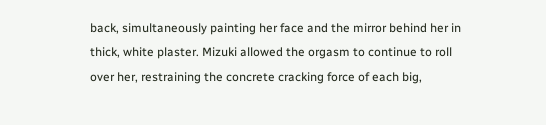back, simultaneously painting her face and the mirror behind her in thick, white plaster. Mizuki allowed the orgasm to continue to roll over her, restraining the concrete cracking force of each big,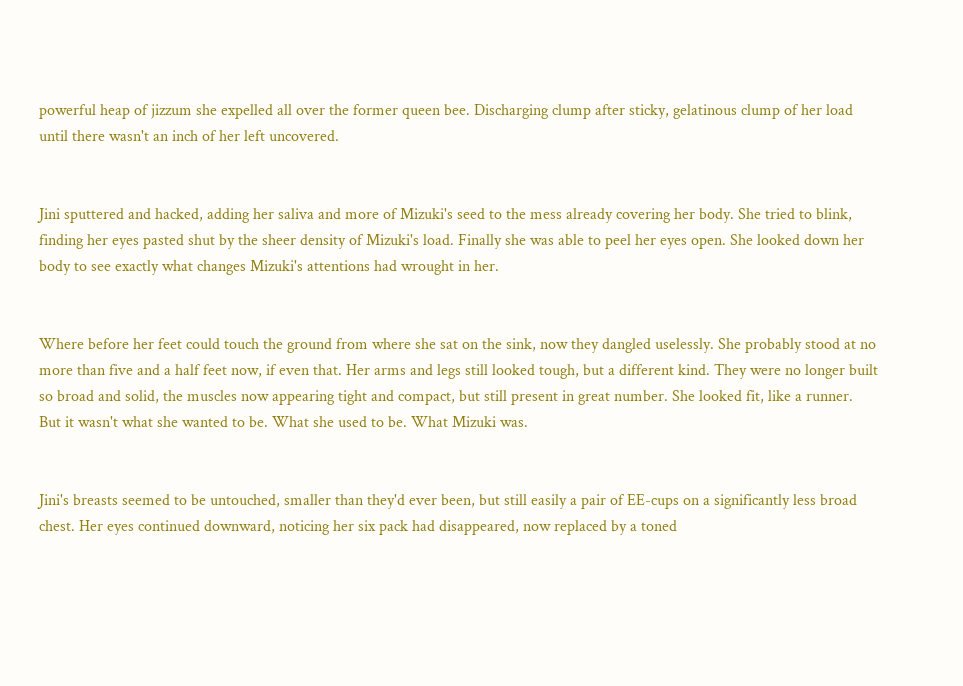powerful heap of jizzum she expelled all over the former queen bee. Discharging clump after sticky, gelatinous clump of her load until there wasn't an inch of her left uncovered.


Jini sputtered and hacked, adding her saliva and more of Mizuki's seed to the mess already covering her body. She tried to blink, finding her eyes pasted shut by the sheer density of Mizuki's load. Finally she was able to peel her eyes open. She looked down her body to see exactly what changes Mizuki's attentions had wrought in her.


Where before her feet could touch the ground from where she sat on the sink, now they dangled uselessly. She probably stood at no more than five and a half feet now, if even that. Her arms and legs still looked tough, but a different kind. They were no longer built so broad and solid, the muscles now appearing tight and compact, but still present in great number. She looked fit, like a runner. But it wasn't what she wanted to be. What she used to be. What Mizuki was.


Jini's breasts seemed to be untouched, smaller than they'd ever been, but still easily a pair of EE-cups on a significantly less broad chest. Her eyes continued downward, noticing her six pack had disappeared, now replaced by a toned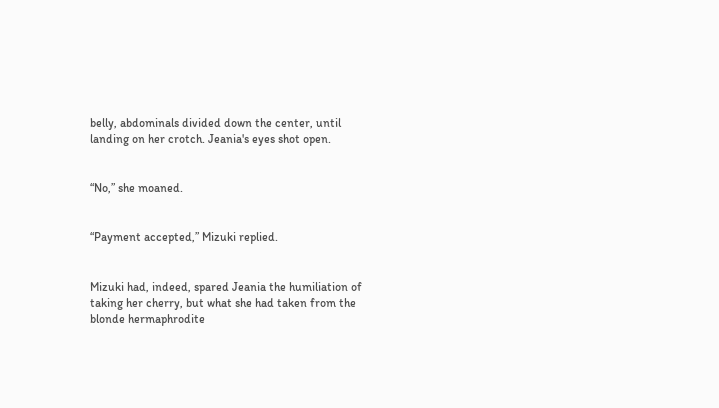belly, abdominals divided down the center, until landing on her crotch. Jeania's eyes shot open.


“No,” she moaned.


“Payment accepted,” Mizuki replied.


Mizuki had, indeed, spared Jeania the humiliation of taking her cherry, but what she had taken from the blonde hermaphrodite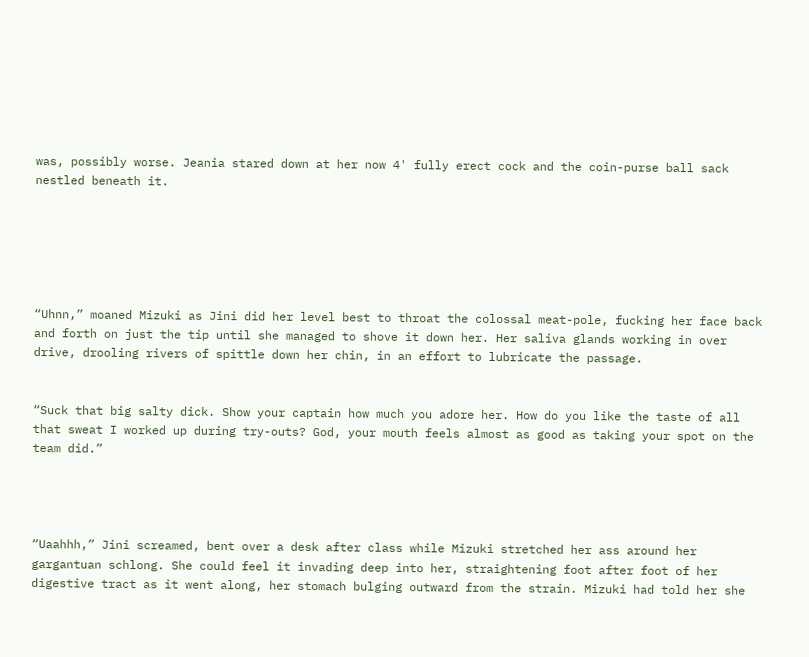was, possibly worse. Jeania stared down at her now 4' fully erect cock and the coin-purse ball sack nestled beneath it.






“Uhnn,” moaned Mizuki as Jini did her level best to throat the colossal meat-pole, fucking her face back and forth on just the tip until she managed to shove it down her. Her saliva glands working in over drive, drooling rivers of spittle down her chin, in an effort to lubricate the passage.


“Suck that big salty dick. Show your captain how much you adore her. How do you like the taste of all that sweat I worked up during try-outs? God, your mouth feels almost as good as taking your spot on the team did.”




“Uaahhh,” Jini screamed, bent over a desk after class while Mizuki stretched her ass around her gargantuan schlong. She could feel it invading deep into her, straightening foot after foot of her digestive tract as it went along, her stomach bulging outward from the strain. Mizuki had told her she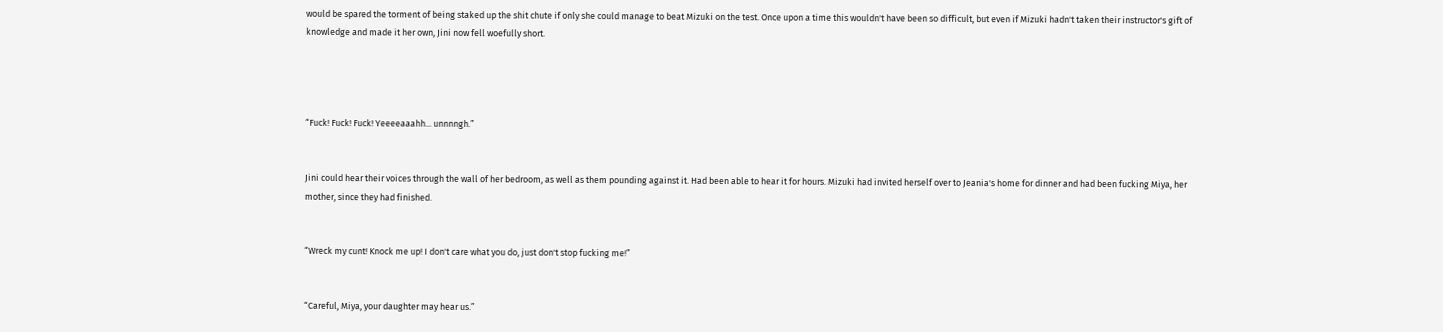would be spared the torment of being staked up the shit chute if only she could manage to beat Mizuki on the test. Once upon a time this wouldn't have been so difficult, but even if Mizuki hadn't taken their instructor's gift of knowledge and made it her own, Jini now fell woefully short.




“Fuck! Fuck! Fuck! Yeeeeaaahh... unnnngh.”


Jini could hear their voices through the wall of her bedroom, as well as them pounding against it. Had been able to hear it for hours. Mizuki had invited herself over to Jeania's home for dinner and had been fucking Miya, her mother, since they had finished.


“Wreck my cunt! Knock me up! I don't care what you do, just don't stop fucking me!”


“Careful, Miya, your daughter may hear us.”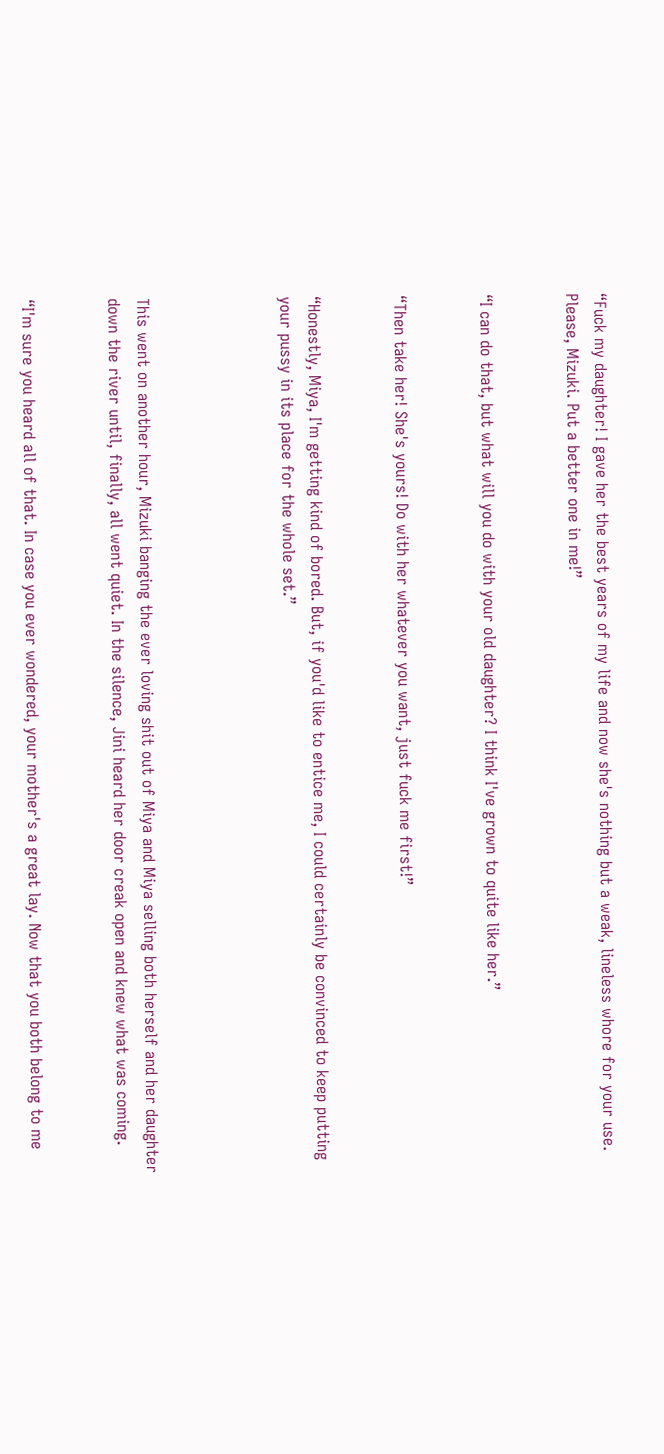“Fuck my daughter! I gave her the best years of my life and now she's nothing but a weak, lineless whore for your use. Please, Mizuki. Put a better one in me!”


“I can do that, but what will you do with your old daughter? I think I've grown to quite like her.”


“Then take her! She's yours! Do with her whatever you want, just fuck me first!”


“Honestly, Miya, I'm getting kind of bored. But, if you'd like to entice me, I could certainly be convinced to keep putting your pussy in its place for the whole set.”




This went on another hour, Mizuki banging the ever loving shit out of Miya and Miya selling both herself and her daughter down the river until, finally, all went quiet. In the silence, Jini heard her door creak open and knew what was coming.


“I'm sure you heard all of that. In case you ever wondered, your mother's a great lay. Now that you both belong to me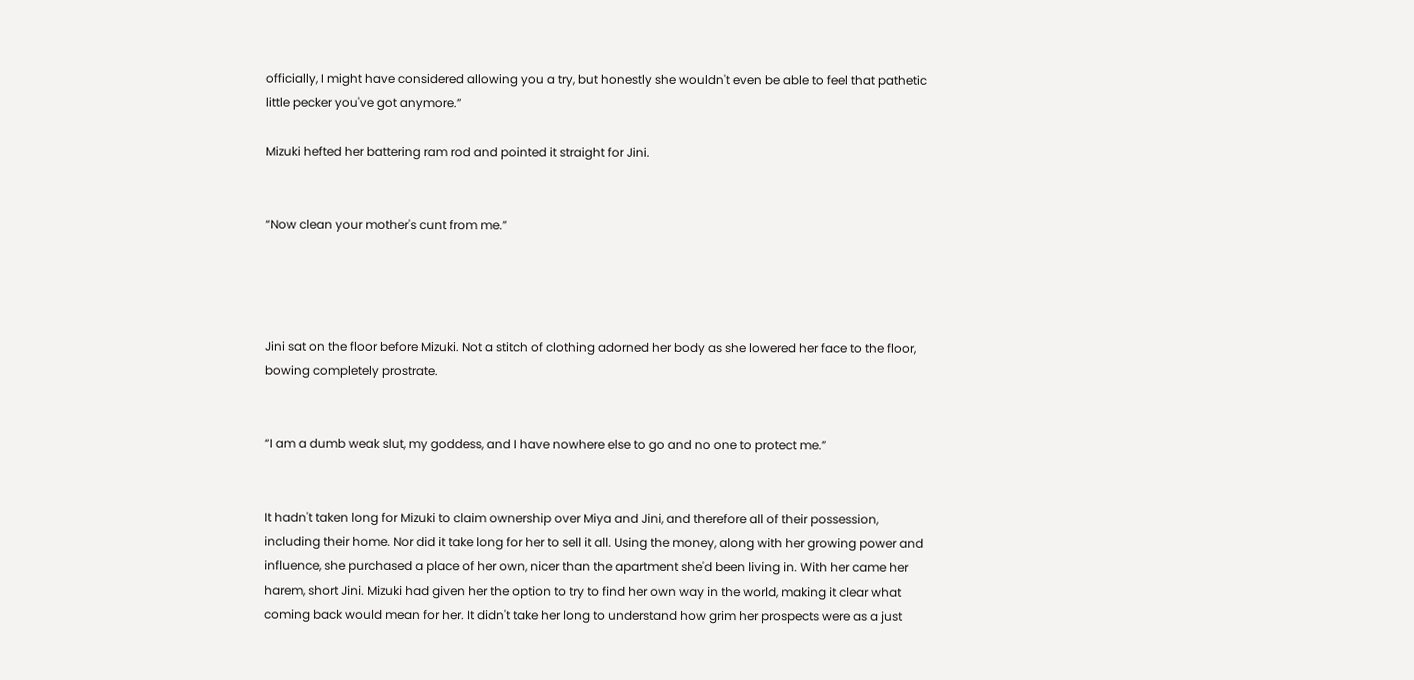officially, I might have considered allowing you a try, but honestly she wouldn't even be able to feel that pathetic little pecker you've got anymore.”

Mizuki hefted her battering ram rod and pointed it straight for Jini.


“Now clean your mother's cunt from me.”




Jini sat on the floor before Mizuki. Not a stitch of clothing adorned her body as she lowered her face to the floor, bowing completely prostrate.


“I am a dumb weak slut, my goddess, and I have nowhere else to go and no one to protect me.”


It hadn't taken long for Mizuki to claim ownership over Miya and Jini, and therefore all of their possession, including their home. Nor did it take long for her to sell it all. Using the money, along with her growing power and influence, she purchased a place of her own, nicer than the apartment she'd been living in. With her came her harem, short Jini. Mizuki had given her the option to try to find her own way in the world, making it clear what coming back would mean for her. It didn't take her long to understand how grim her prospects were as a just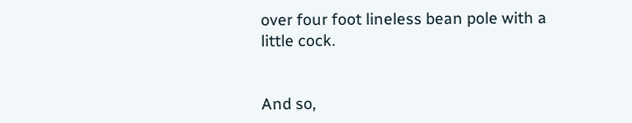over four foot lineless bean pole with a little cock.


And so,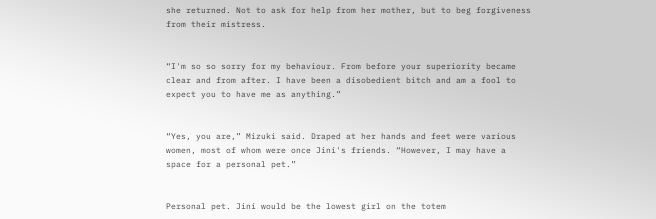she returned. Not to ask for help from her mother, but to beg forgiveness from their mistress.


“I'm so so sorry for my behaviour. From before your superiority became clear and from after. I have been a disobedient bitch and am a fool to expect you to have me as anything.”


“Yes, you are,” Mizuki said. Draped at her hands and feet were various women, most of whom were once Jini's friends. “However, I may have a space for a personal pet.”


Personal pet. Jini would be the lowest girl on the totem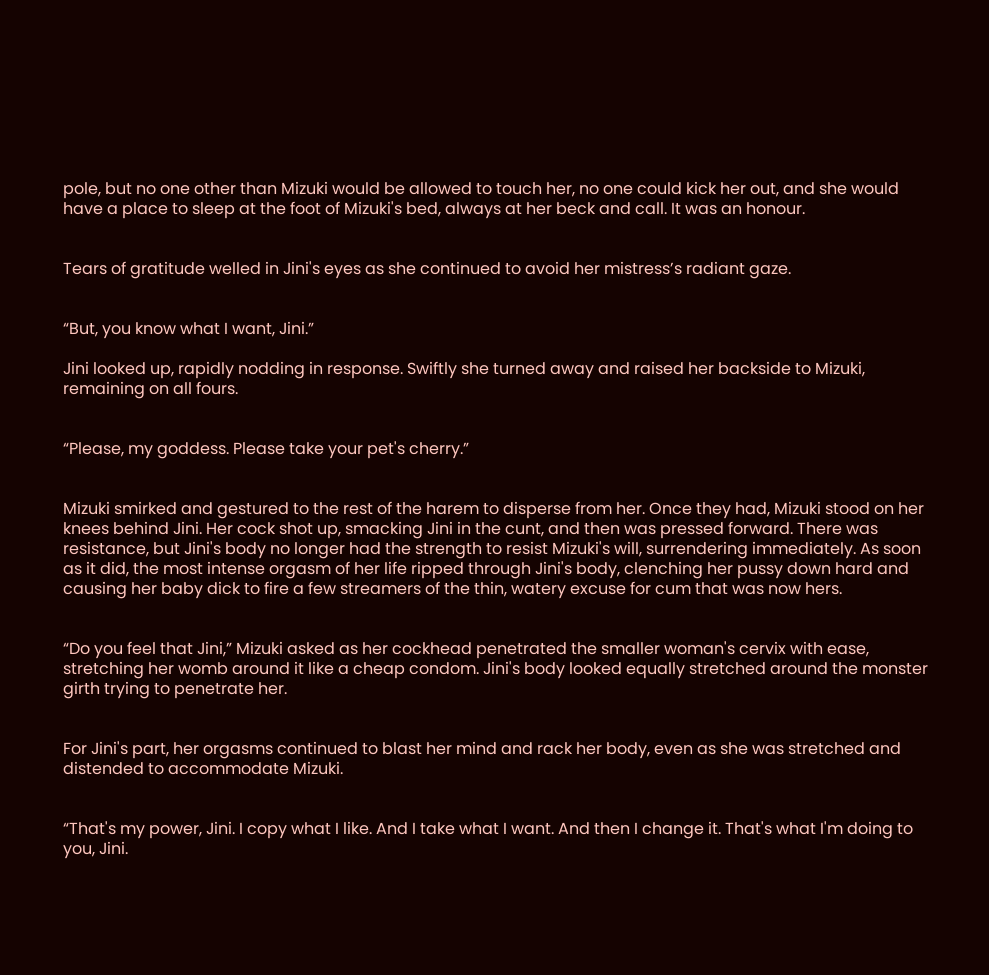pole, but no one other than Mizuki would be allowed to touch her, no one could kick her out, and she would have a place to sleep at the foot of Mizuki's bed, always at her beck and call. It was an honour.


Tears of gratitude welled in Jini's eyes as she continued to avoid her mistress’s radiant gaze.


“But, you know what I want, Jini.”

Jini looked up, rapidly nodding in response. Swiftly she turned away and raised her backside to Mizuki, remaining on all fours.


“Please, my goddess. Please take your pet's cherry.”


Mizuki smirked and gestured to the rest of the harem to disperse from her. Once they had, Mizuki stood on her knees behind Jini. Her cock shot up, smacking Jini in the cunt, and then was pressed forward. There was resistance, but Jini's body no longer had the strength to resist Mizuki's will, surrendering immediately. As soon as it did, the most intense orgasm of her life ripped through Jini's body, clenching her pussy down hard and causing her baby dick to fire a few streamers of the thin, watery excuse for cum that was now hers.


“Do you feel that Jini,” Mizuki asked as her cockhead penetrated the smaller woman's cervix with ease, stretching her womb around it like a cheap condom. Jini's body looked equally stretched around the monster girth trying to penetrate her.


For Jini's part, her orgasms continued to blast her mind and rack her body, even as she was stretched and distended to accommodate Mizuki.


“That's my power, Jini. I copy what I like. And I take what I want. And then I change it. That's what I'm doing to you, Jini.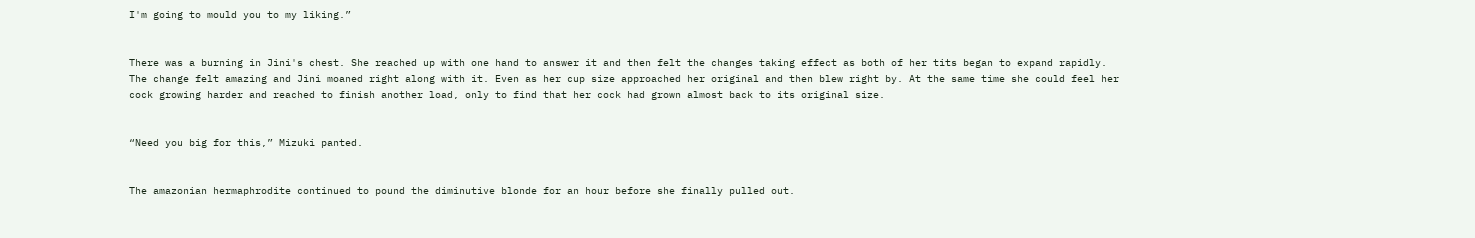I'm going to mould you to my liking.”


There was a burning in Jini's chest. She reached up with one hand to answer it and then felt the changes taking effect as both of her tits began to expand rapidly. The change felt amazing and Jini moaned right along with it. Even as her cup size approached her original and then blew right by. At the same time she could feel her cock growing harder and reached to finish another load, only to find that her cock had grown almost back to its original size.


“Need you big for this,” Mizuki panted.


The amazonian hermaphrodite continued to pound the diminutive blonde for an hour before she finally pulled out.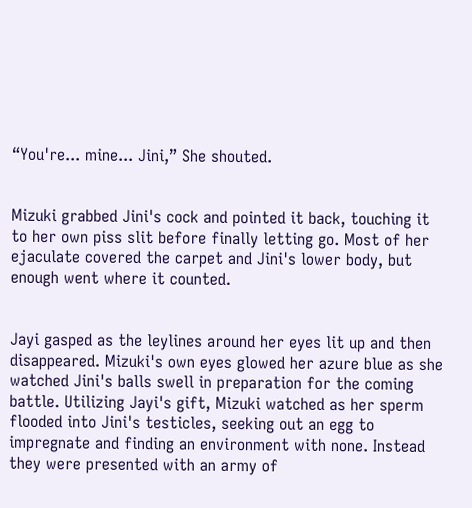“You're... mine... Jini,” She shouted.


Mizuki grabbed Jini's cock and pointed it back, touching it to her own piss slit before finally letting go. Most of her ejaculate covered the carpet and Jini's lower body, but enough went where it counted.


Jayi gasped as the leylines around her eyes lit up and then disappeared. Mizuki's own eyes glowed her azure blue as she watched Jini's balls swell in preparation for the coming battle. Utilizing Jayi's gift, Mizuki watched as her sperm flooded into Jini's testicles, seeking out an egg to impregnate and finding an environment with none. Instead they were presented with an army of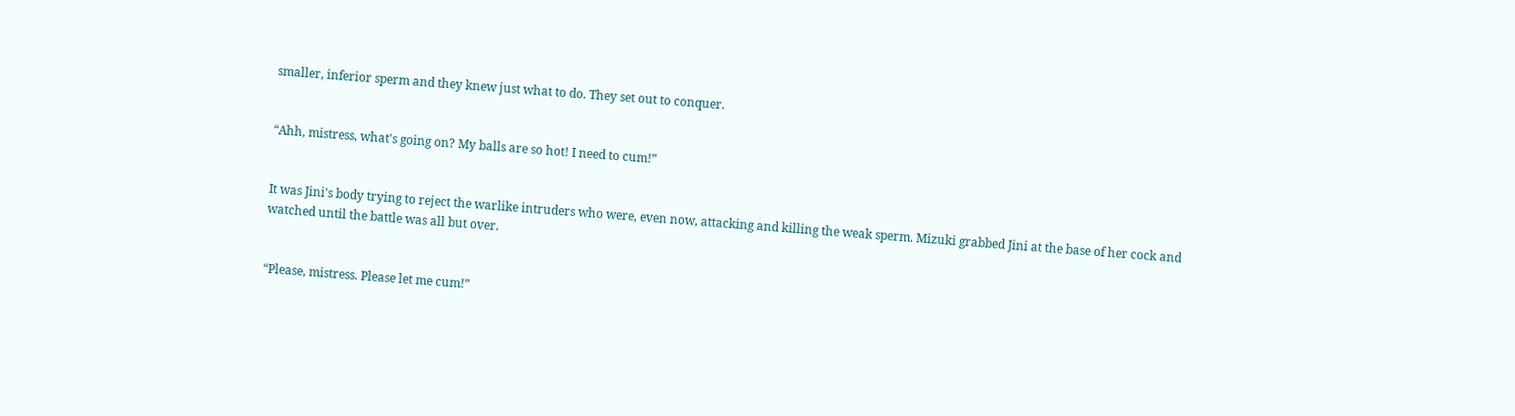smaller, inferior sperm and they knew just what to do. They set out to conquer.


“Ahh, mistress, what's going on? My balls are so hot! I need to cum!”


It was Jini's body trying to reject the warlike intruders who were, even now, attacking and killing the weak sperm. Mizuki grabbed Jini at the base of her cock and watched until the battle was all but over.


“Please, mistress. Please let me cum!”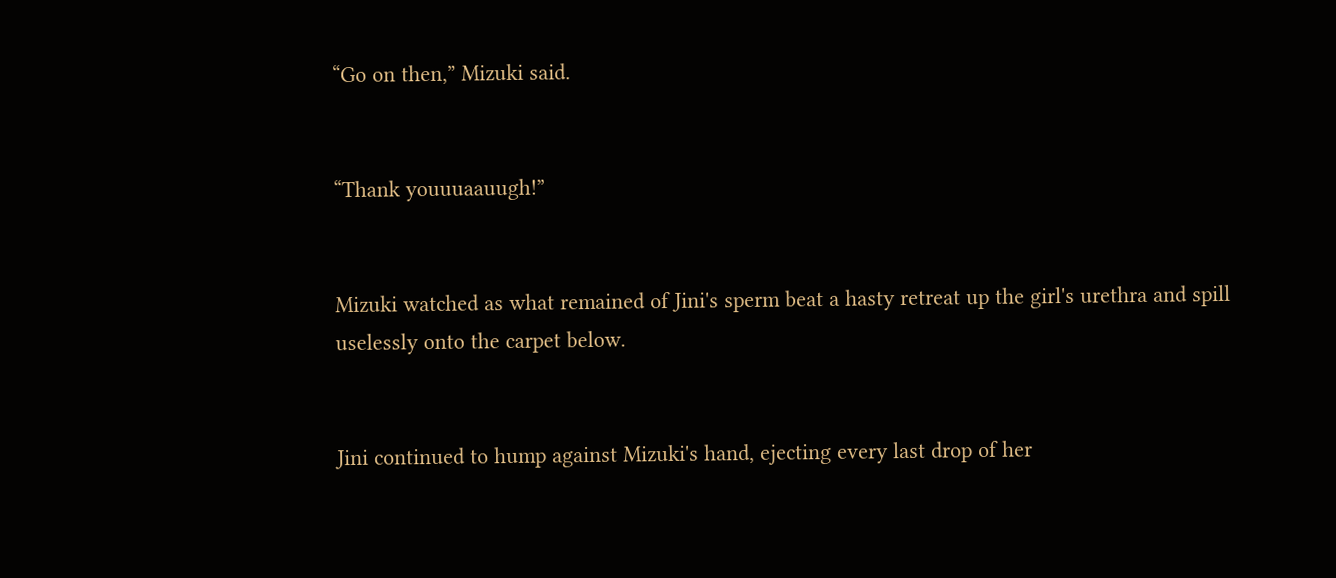“Go on then,” Mizuki said.


“Thank youuuaauugh!”


Mizuki watched as what remained of Jini's sperm beat a hasty retreat up the girl's urethra and spill uselessly onto the carpet below.


Jini continued to hump against Mizuki's hand, ejecting every last drop of her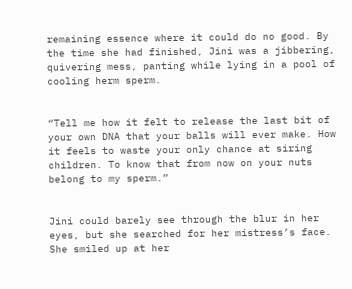remaining essence where it could do no good. By the time she had finished, Jini was a jibbering, quivering mess, panting while lying in a pool of cooling herm sperm.


“Tell me how it felt to release the last bit of your own DNA that your balls will ever make. How it feels to waste your only chance at siring children. To know that from now on your nuts belong to my sperm.”


Jini could barely see through the blur in her eyes, but she searched for her mistress’s face. She smiled up at her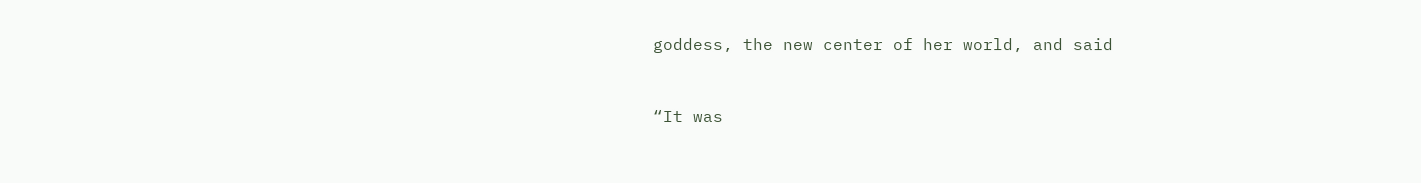goddess, the new center of her world, and said


“It was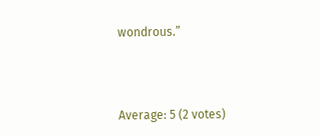wondrous.”



Average: 5 (2 votes)